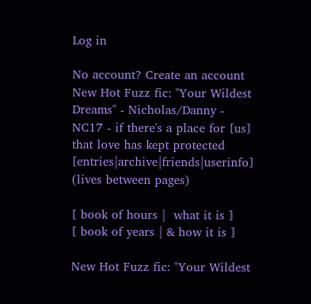Log in

No account? Create an account
New Hot Fuzz fic: "Your Wildest Dreams" - Nicholas/Danny - NC17 - if there's a place for [us] that love has kept protected [entries|archive|friends|userinfo]
(lives between pages)

[ book of hours |  what it is ]
[ book of years | & how it is ]

New Hot Fuzz fic: "Your Wildest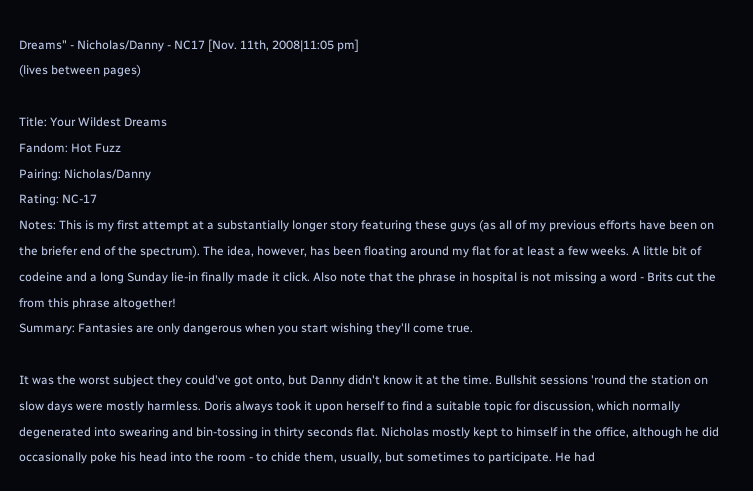Dreams" - Nicholas/Danny - NC17 [Nov. 11th, 2008|11:05 pm]
(lives between pages)

Title: Your Wildest Dreams
Fandom: Hot Fuzz
Pairing: Nicholas/Danny
Rating: NC-17
Notes: This is my first attempt at a substantially longer story featuring these guys (as all of my previous efforts have been on the briefer end of the spectrum). The idea, however, has been floating around my flat for at least a few weeks. A little bit of codeine and a long Sunday lie-in finally made it click. Also note that the phrase in hospital is not missing a word - Brits cut the from this phrase altogether!
Summary: Fantasies are only dangerous when you start wishing they'll come true.

It was the worst subject they could've got onto, but Danny didn't know it at the time. Bullshit sessions 'round the station on slow days were mostly harmless. Doris always took it upon herself to find a suitable topic for discussion, which normally degenerated into swearing and bin-tossing in thirty seconds flat. Nicholas mostly kept to himself in the office, although he did occasionally poke his head into the room - to chide them, usually, but sometimes to participate. He had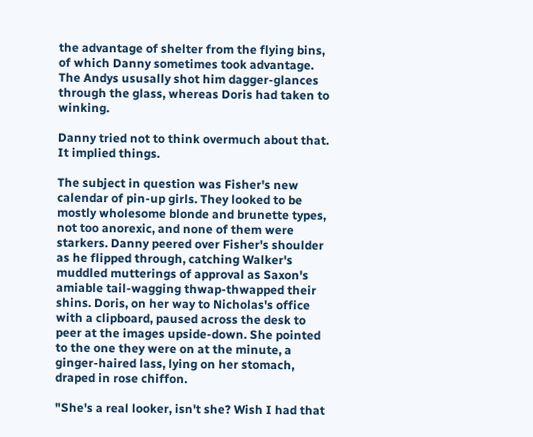the advantage of shelter from the flying bins, of which Danny sometimes took advantage. The Andys ususally shot him dagger-glances through the glass, whereas Doris had taken to winking.

Danny tried not to think overmuch about that. It implied things.

The subject in question was Fisher's new calendar of pin-up girls. They looked to be mostly wholesome blonde and brunette types, not too anorexic, and none of them were starkers. Danny peered over Fisher's shoulder as he flipped through, catching Walker's muddled mutterings of approval as Saxon's amiable tail-wagging thwap-thwapped their shins. Doris, on her way to Nicholas's office with a clipboard, paused across the desk to peer at the images upside-down. She pointed to the one they were on at the minute, a ginger-haired lass, lying on her stomach, draped in rose chiffon.

"She's a real looker, isn't she? Wish I had that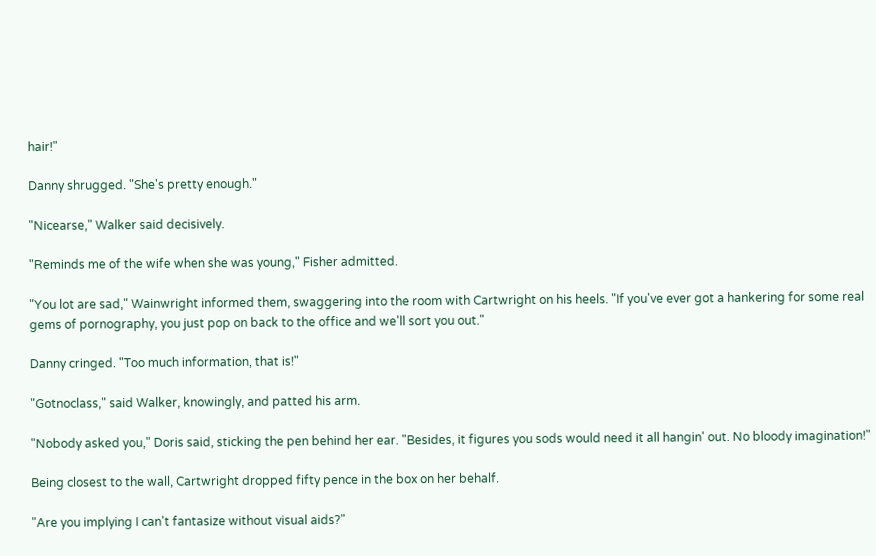hair!"

Danny shrugged. "She's pretty enough."

"Nicearse," Walker said decisively.

"Reminds me of the wife when she was young," Fisher admitted.

"You lot are sad," Wainwright informed them, swaggering into the room with Cartwright on his heels. "If you've ever got a hankering for some real gems of pornography, you just pop on back to the office and we'll sort you out."

Danny cringed. "Too much information, that is!"

"Gotnoclass," said Walker, knowingly, and patted his arm.

"Nobody asked you," Doris said, sticking the pen behind her ear. "Besides, it figures you sods would need it all hangin' out. No bloody imagination!"

Being closest to the wall, Cartwright dropped fifty pence in the box on her behalf.

"Are you implying I can't fantasize without visual aids?"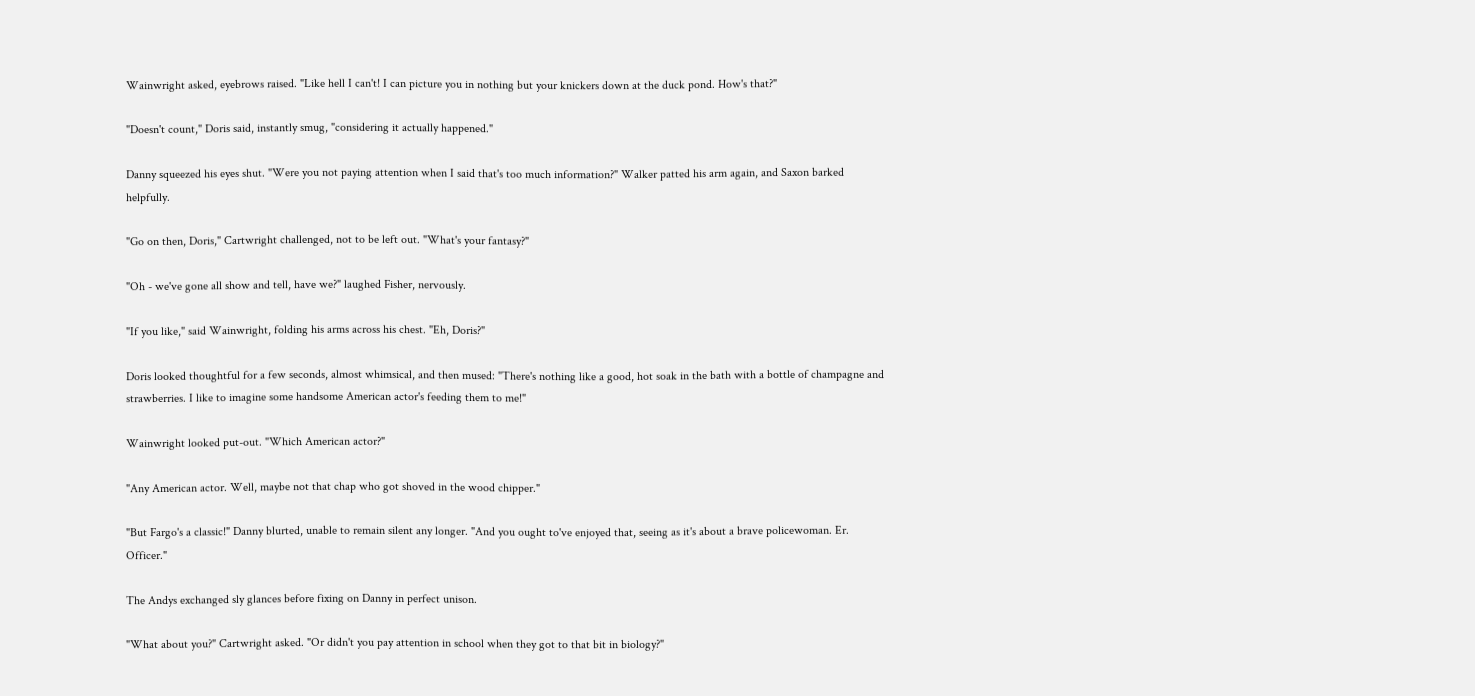Wainwright asked, eyebrows raised. "Like hell I can't! I can picture you in nothing but your knickers down at the duck pond. How's that?"

"Doesn't count," Doris said, instantly smug, "considering it actually happened."

Danny squeezed his eyes shut. "Were you not paying attention when I said that's too much information?" Walker patted his arm again, and Saxon barked helpfully.

"Go on then, Doris," Cartwright challenged, not to be left out. "What's your fantasy?"

"Oh - we've gone all show and tell, have we?" laughed Fisher, nervously.

"If you like," said Wainwright, folding his arms across his chest. "Eh, Doris?"

Doris looked thoughtful for a few seconds, almost whimsical, and then mused: "There's nothing like a good, hot soak in the bath with a bottle of champagne and strawberries. I like to imagine some handsome American actor's feeding them to me!"

Wainwright looked put-out. "Which American actor?"

"Any American actor. Well, maybe not that chap who got shoved in the wood chipper."

"But Fargo's a classic!" Danny blurted, unable to remain silent any longer. "And you ought to've enjoyed that, seeing as it's about a brave policewoman. Er. Officer."

The Andys exchanged sly glances before fixing on Danny in perfect unison.

"What about you?" Cartwright asked. "Or didn't you pay attention in school when they got to that bit in biology?"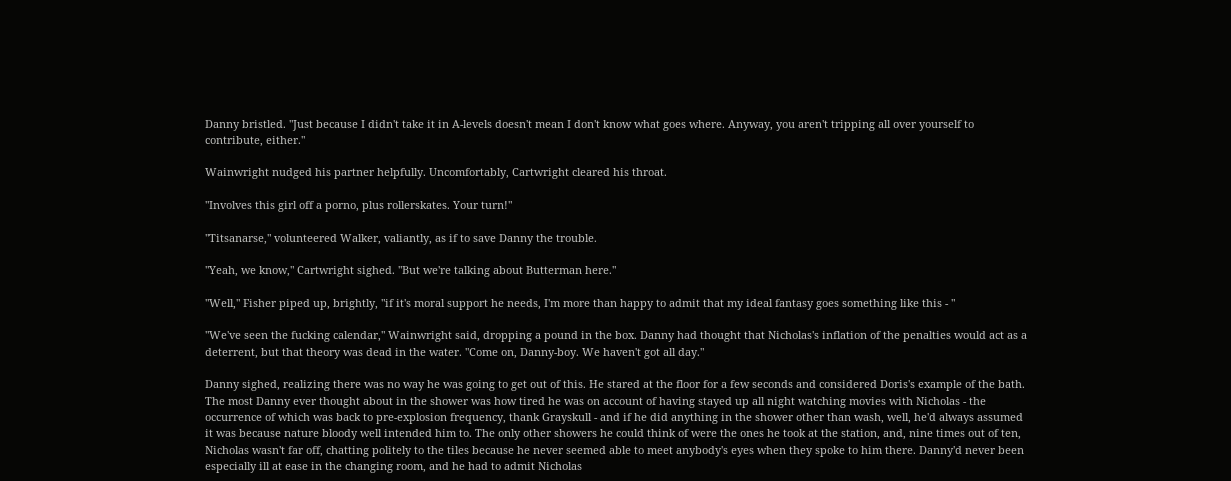Danny bristled. "Just because I didn't take it in A-levels doesn't mean I don't know what goes where. Anyway, you aren't tripping all over yourself to contribute, either."

Wainwright nudged his partner helpfully. Uncomfortably, Cartwright cleared his throat.

"Involves this girl off a porno, plus rollerskates. Your turn!"

"Titsanarse," volunteered Walker, valiantly, as if to save Danny the trouble.

"Yeah, we know," Cartwright sighed. "But we're talking about Butterman here."

"Well," Fisher piped up, brightly, "if it's moral support he needs, I'm more than happy to admit that my ideal fantasy goes something like this - "

"We've seen the fucking calendar," Wainwright said, dropping a pound in the box. Danny had thought that Nicholas's inflation of the penalties would act as a deterrent, but that theory was dead in the water. "Come on, Danny-boy. We haven't got all day."

Danny sighed, realizing there was no way he was going to get out of this. He stared at the floor for a few seconds and considered Doris's example of the bath. The most Danny ever thought about in the shower was how tired he was on account of having stayed up all night watching movies with Nicholas - the occurrence of which was back to pre-explosion frequency, thank Grayskull - and if he did anything in the shower other than wash, well, he'd always assumed it was because nature bloody well intended him to. The only other showers he could think of were the ones he took at the station, and, nine times out of ten, Nicholas wasn't far off, chatting politely to the tiles because he never seemed able to meet anybody's eyes when they spoke to him there. Danny'd never been especially ill at ease in the changing room, and he had to admit Nicholas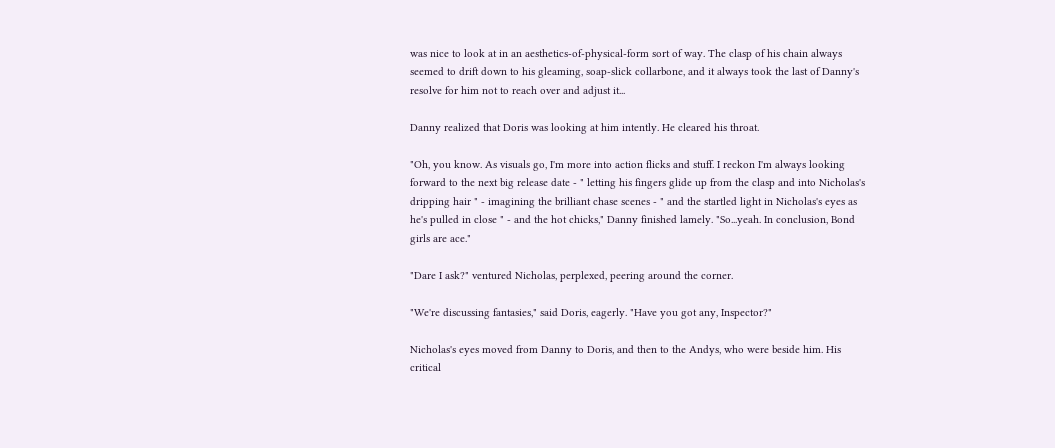was nice to look at in an aesthetics-of-physical-form sort of way. The clasp of his chain always seemed to drift down to his gleaming, soap-slick collarbone, and it always took the last of Danny's resolve for him not to reach over and adjust it...

Danny realized that Doris was looking at him intently. He cleared his throat.

"Oh, you know. As visuals go, I'm more into action flicks and stuff. I reckon I'm always looking forward to the next big release date - " letting his fingers glide up from the clasp and into Nicholas's dripping hair " - imagining the brilliant chase scenes - " and the startled light in Nicholas's eyes as he's pulled in close " - and the hot chicks," Danny finished lamely. "So...yeah. In conclusion, Bond girls are ace."

"Dare I ask?" ventured Nicholas, perplexed, peering around the corner.

"We're discussing fantasies," said Doris, eagerly. "Have you got any, Inspector?"

Nicholas's eyes moved from Danny to Doris, and then to the Andys, who were beside him. His critical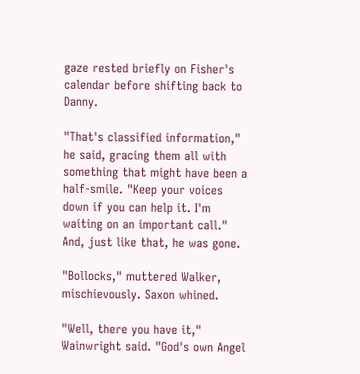gaze rested briefly on Fisher's calendar before shifting back to Danny.

"That's classified information," he said, gracing them all with something that might have been a half-smile. "Keep your voices down if you can help it. I'm waiting on an important call." And, just like that, he was gone.

"Bollocks," muttered Walker, mischievously. Saxon whined.

"Well, there you have it," Wainwright said. "God's own Angel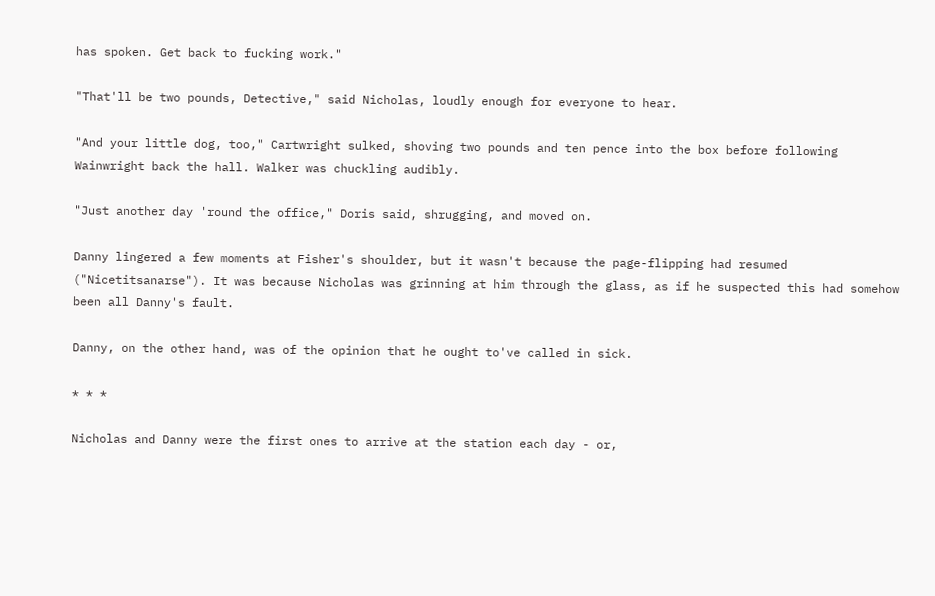has spoken. Get back to fucking work."

"That'll be two pounds, Detective," said Nicholas, loudly enough for everyone to hear.

"And your little dog, too," Cartwright sulked, shoving two pounds and ten pence into the box before following Wainwright back the hall. Walker was chuckling audibly.

"Just another day 'round the office," Doris said, shrugging, and moved on.

Danny lingered a few moments at Fisher's shoulder, but it wasn't because the page-flipping had resumed ("Nicetitsanarse"). It was because Nicholas was grinning at him through the glass, as if he suspected this had somehow been all Danny's fault.

Danny, on the other hand, was of the opinion that he ought to've called in sick.

* * *

Nicholas and Danny were the first ones to arrive at the station each day - or,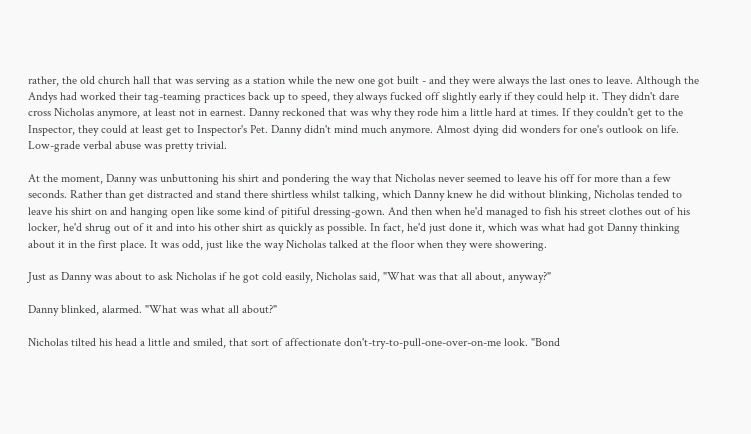rather, the old church hall that was serving as a station while the new one got built - and they were always the last ones to leave. Although the Andys had worked their tag-teaming practices back up to speed, they always fucked off slightly early if they could help it. They didn't dare cross Nicholas anymore, at least not in earnest. Danny reckoned that was why they rode him a little hard at times. If they couldn't get to the Inspector, they could at least get to Inspector's Pet. Danny didn't mind much anymore. Almost dying did wonders for one's outlook on life. Low-grade verbal abuse was pretty trivial.

At the moment, Danny was unbuttoning his shirt and pondering the way that Nicholas never seemed to leave his off for more than a few seconds. Rather than get distracted and stand there shirtless whilst talking, which Danny knew he did without blinking, Nicholas tended to leave his shirt on and hanging open like some kind of pitiful dressing-gown. And then when he'd managed to fish his street clothes out of his locker, he'd shrug out of it and into his other shirt as quickly as possible. In fact, he'd just done it, which was what had got Danny thinking about it in the first place. It was odd, just like the way Nicholas talked at the floor when they were showering.

Just as Danny was about to ask Nicholas if he got cold easily, Nicholas said, "What was that all about, anyway?"

Danny blinked, alarmed. "What was what all about?"

Nicholas tilted his head a little and smiled, that sort of affectionate don't-try-to-pull-one-over-on-me look. "Bond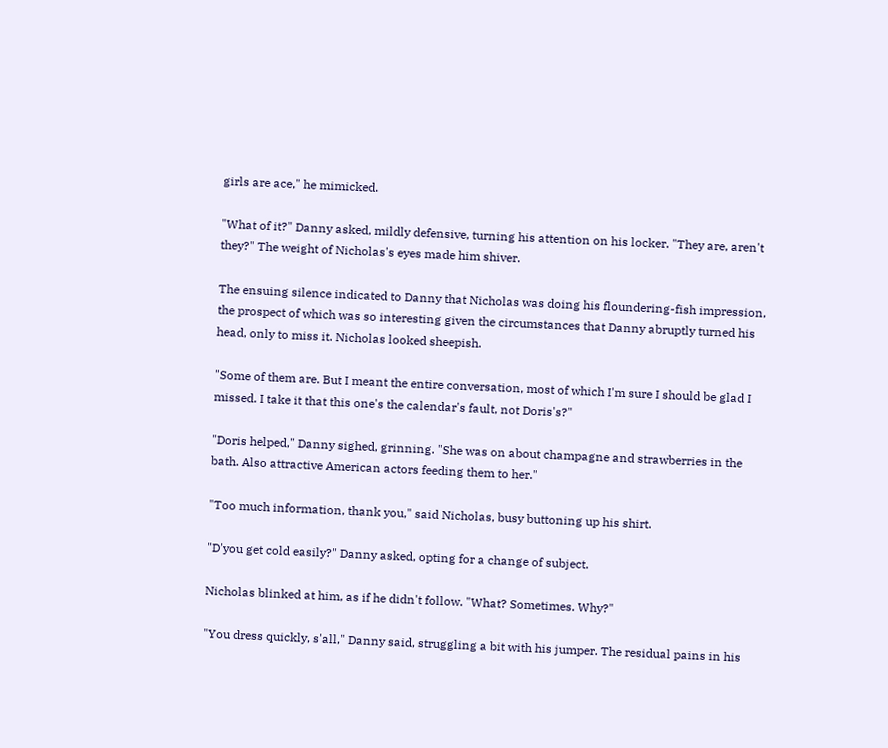girls are ace," he mimicked.

"What of it?" Danny asked, mildly defensive, turning his attention on his locker. "They are, aren't they?" The weight of Nicholas's eyes made him shiver.

The ensuing silence indicated to Danny that Nicholas was doing his floundering-fish impression, the prospect of which was so interesting given the circumstances that Danny abruptly turned his head, only to miss it. Nicholas looked sheepish.

"Some of them are. But I meant the entire conversation, most of which I'm sure I should be glad I missed. I take it that this one's the calendar's fault, not Doris's?"

"Doris helped," Danny sighed, grinning. "She was on about champagne and strawberries in the bath. Also attractive American actors feeding them to her."

"Too much information, thank you," said Nicholas, busy buttoning up his shirt.

"D'you get cold easily?" Danny asked, opting for a change of subject.

Nicholas blinked at him, as if he didn't follow. "What? Sometimes. Why?"

"You dress quickly, s'all," Danny said, struggling a bit with his jumper. The residual pains in his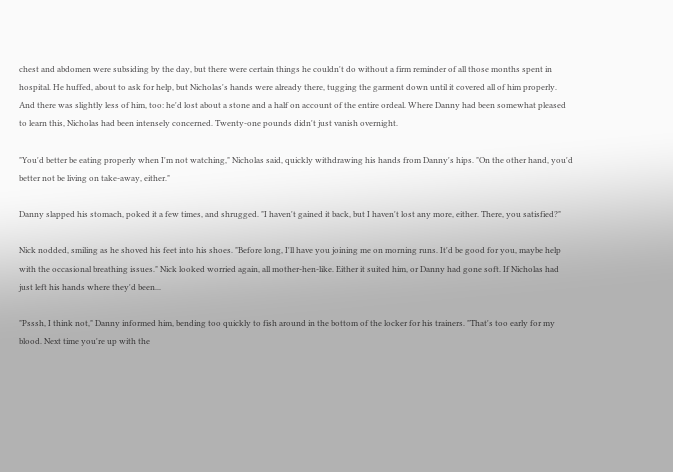chest and abdomen were subsiding by the day, but there were certain things he couldn't do without a firm reminder of all those months spent in hospital. He huffed, about to ask for help, but Nicholas's hands were already there, tugging the garment down until it covered all of him properly. And there was slightly less of him, too: he'd lost about a stone and a half on account of the entire ordeal. Where Danny had been somewhat pleased to learn this, Nicholas had been intensely concerned. Twenty-one pounds didn't just vanish overnight.

"You'd better be eating properly when I'm not watching," Nicholas said, quickly withdrawing his hands from Danny's hips. "On the other hand, you'd better not be living on take-away, either."

Danny slapped his stomach, poked it a few times, and shrugged. "I haven't gained it back, but I haven't lost any more, either. There, you satisfied?"

Nick nodded, smiling as he shoved his feet into his shoes. "Before long, I'll have you joining me on morning runs. It'd be good for you, maybe help with the occasional breathing issues." Nick looked worried again, all mother-hen-like. Either it suited him, or Danny had gone soft. If Nicholas had just left his hands where they'd been...

"Psssh, I think not," Danny informed him, bending too quickly to fish around in the bottom of the locker for his trainers. "That's too early for my blood. Next time you're up with the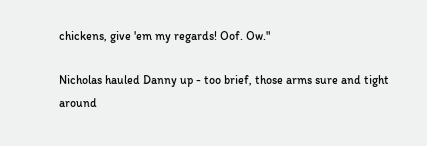chickens, give 'em my regards! Oof. Ow."

Nicholas hauled Danny up - too brief, those arms sure and tight around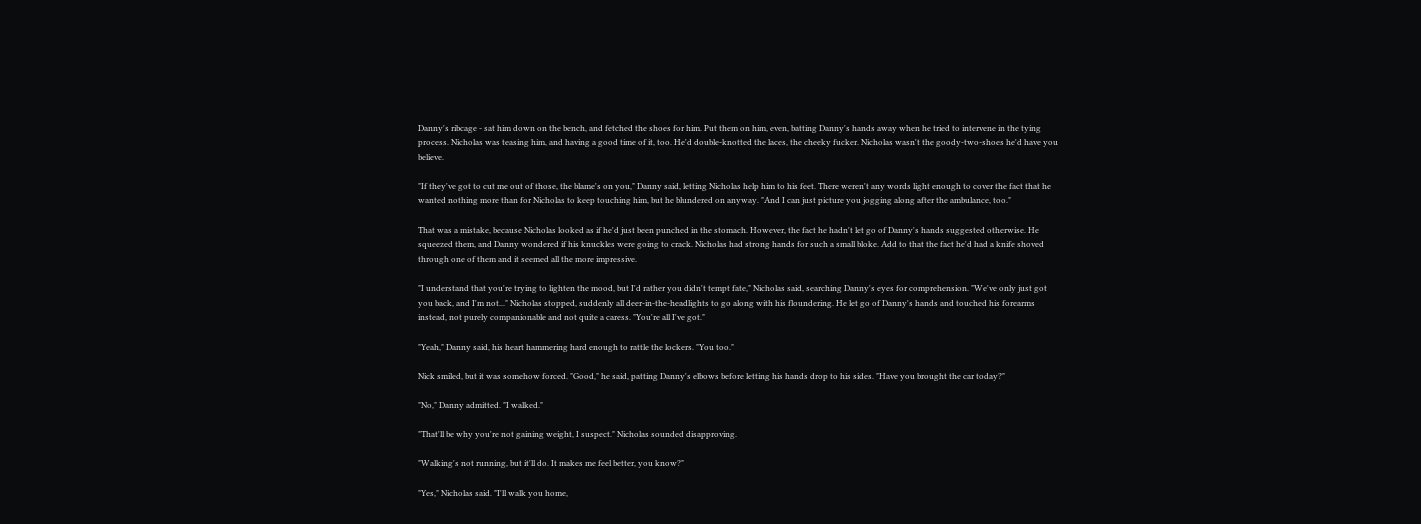Danny's ribcage - sat him down on the bench, and fetched the shoes for him. Put them on him, even, batting Danny's hands away when he tried to intervene in the tying process. Nicholas was teasing him, and having a good time of it, too. He'd double-knotted the laces, the cheeky fucker. Nicholas wasn't the goody-two-shoes he'd have you believe.

"If they've got to cut me out of those, the blame's on you," Danny said, letting Nicholas help him to his feet. There weren't any words light enough to cover the fact that he wanted nothing more than for Nicholas to keep touching him, but he blundered on anyway. "And I can just picture you jogging along after the ambulance, too."

That was a mistake, because Nicholas looked as if he'd just been punched in the stomach. However, the fact he hadn't let go of Danny's hands suggested otherwise. He squeezed them, and Danny wondered if his knuckles were going to crack. Nicholas had strong hands for such a small bloke. Add to that the fact he'd had a knife shoved through one of them and it seemed all the more impressive.

"I understand that you're trying to lighten the mood, but I'd rather you didn't tempt fate," Nicholas said, searching Danny's eyes for comprehension. "We've only just got you back, and I'm not..." Nicholas stopped, suddenly all deer-in-the-headlights to go along with his floundering. He let go of Danny's hands and touched his forearms instead, not purely companionable and not quite a caress. "You're all I've got."

"Yeah," Danny said, his heart hammering hard enough to rattle the lockers. "You too."

Nick smiled, but it was somehow forced. "Good," he said, patting Danny's elbows before letting his hands drop to his sides. "Have you brought the car today?"

"No," Danny admitted. "I walked."

"That'll be why you're not gaining weight, I suspect." Nicholas sounded disapproving.

"Walking's not running, but it'll do. It makes me feel better, you know?"

"Yes," Nicholas said. "I'll walk you home,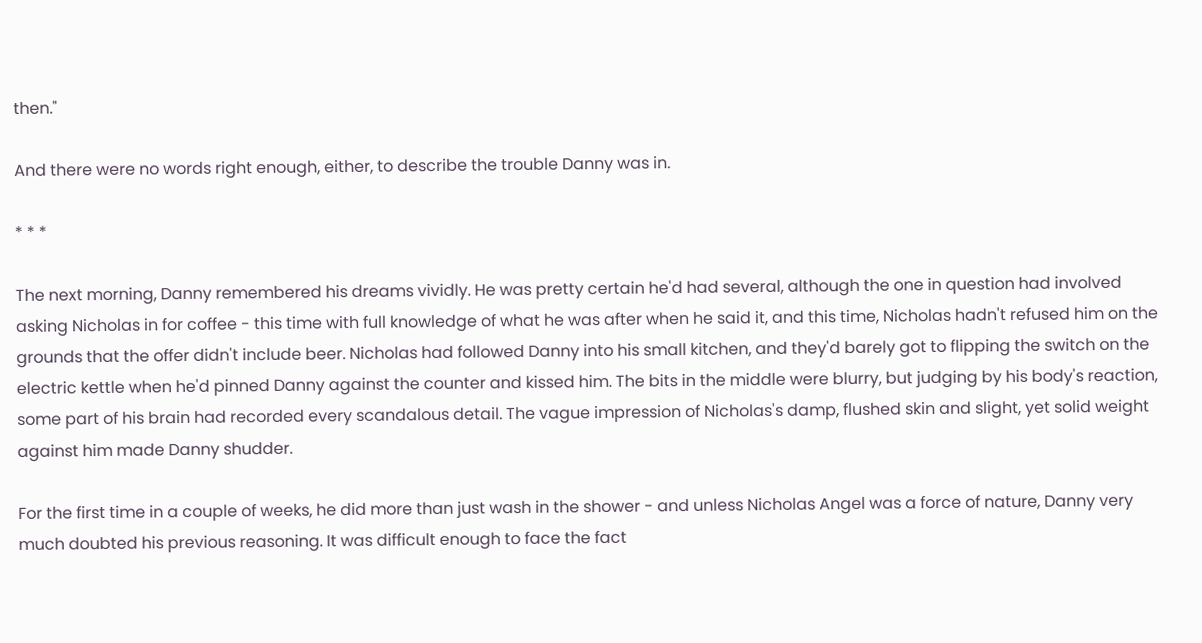then."

And there were no words right enough, either, to describe the trouble Danny was in.

* * *

The next morning, Danny remembered his dreams vividly. He was pretty certain he'd had several, although the one in question had involved asking Nicholas in for coffee - this time with full knowledge of what he was after when he said it, and this time, Nicholas hadn't refused him on the grounds that the offer didn't include beer. Nicholas had followed Danny into his small kitchen, and they'd barely got to flipping the switch on the electric kettle when he'd pinned Danny against the counter and kissed him. The bits in the middle were blurry, but judging by his body's reaction, some part of his brain had recorded every scandalous detail. The vague impression of Nicholas's damp, flushed skin and slight, yet solid weight against him made Danny shudder.

For the first time in a couple of weeks, he did more than just wash in the shower - and unless Nicholas Angel was a force of nature, Danny very much doubted his previous reasoning. It was difficult enough to face the fact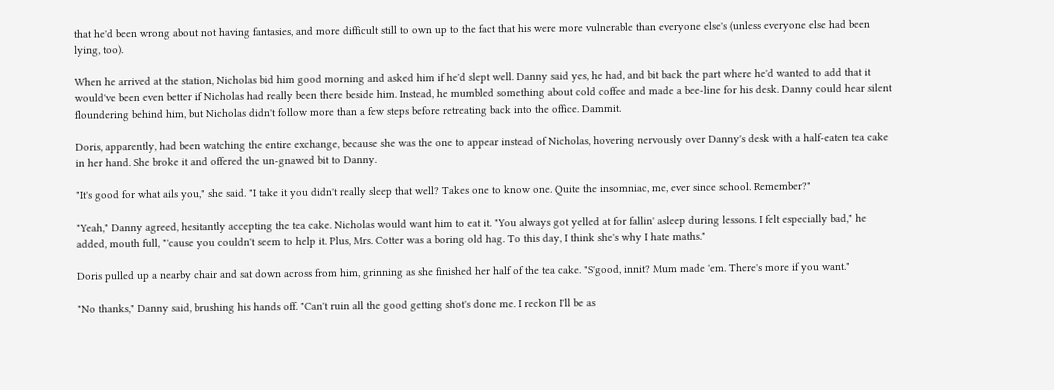that he'd been wrong about not having fantasies, and more difficult still to own up to the fact that his were more vulnerable than everyone else's (unless everyone else had been lying, too).

When he arrived at the station, Nicholas bid him good morning and asked him if he'd slept well. Danny said yes, he had, and bit back the part where he'd wanted to add that it would've been even better if Nicholas had really been there beside him. Instead, he mumbled something about cold coffee and made a bee-line for his desk. Danny could hear silent floundering behind him, but Nicholas didn't follow more than a few steps before retreating back into the office. Dammit.

Doris, apparently, had been watching the entire exchange, because she was the one to appear instead of Nicholas, hovering nervously over Danny's desk with a half-eaten tea cake in her hand. She broke it and offered the un-gnawed bit to Danny.

"It's good for what ails you," she said. "I take it you didn't really sleep that well? Takes one to know one. Quite the insomniac, me, ever since school. Remember?"

"Yeah," Danny agreed, hesitantly accepting the tea cake. Nicholas would want him to eat it. "You always got yelled at for fallin' asleep during lessons. I felt especially bad," he added, mouth full, "'cause you couldn't seem to help it. Plus, Mrs. Cotter was a boring old hag. To this day, I think she's why I hate maths."

Doris pulled up a nearby chair and sat down across from him, grinning as she finished her half of the tea cake. "S'good, innit? Mum made 'em. There's more if you want."

"No thanks," Danny said, brushing his hands off. "Can't ruin all the good getting shot's done me. I reckon I'll be as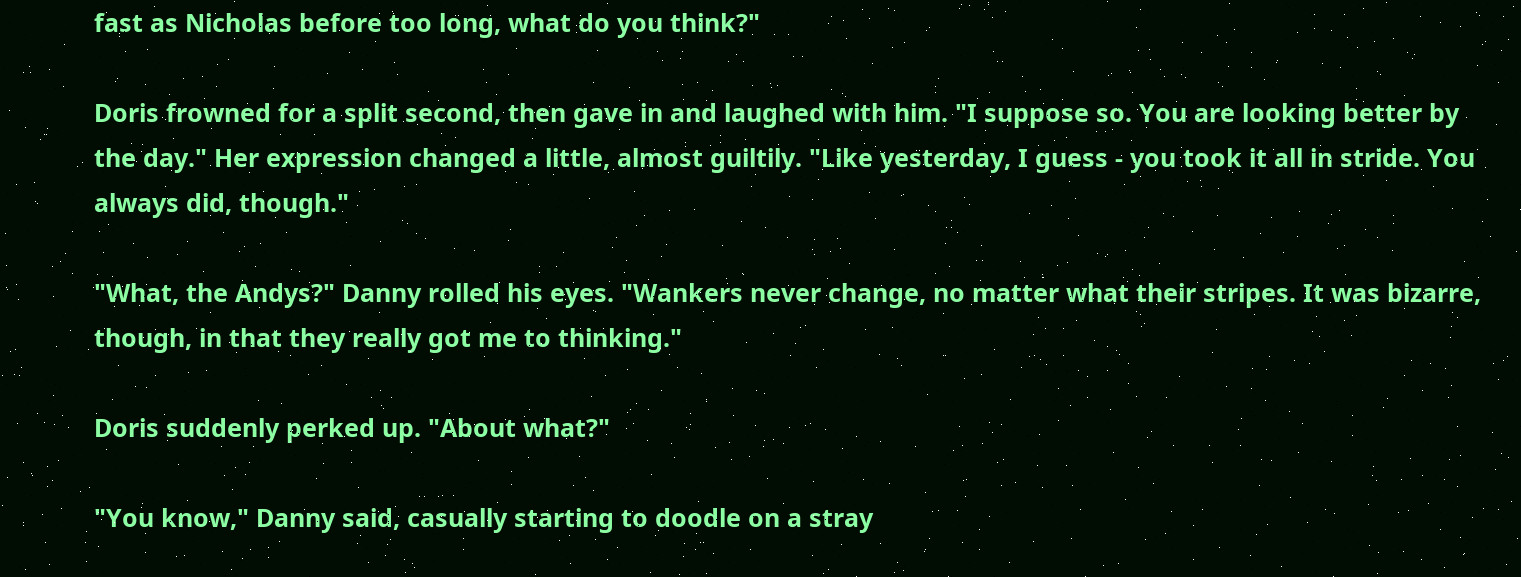fast as Nicholas before too long, what do you think?"

Doris frowned for a split second, then gave in and laughed with him. "I suppose so. You are looking better by the day." Her expression changed a little, almost guiltily. "Like yesterday, I guess - you took it all in stride. You always did, though."

"What, the Andys?" Danny rolled his eyes. "Wankers never change, no matter what their stripes. It was bizarre, though, in that they really got me to thinking."

Doris suddenly perked up. "About what?"

"You know," Danny said, casually starting to doodle on a stray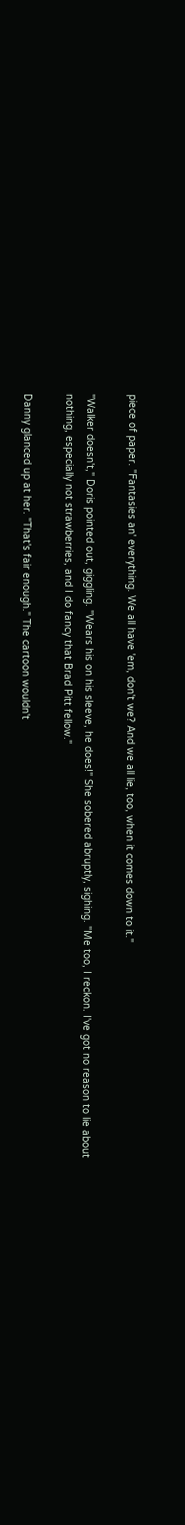piece of paper. "Fantasies an' everything. We all have 'em, don't we? And we all lie, too, when it comes down to it."

"Walker doesn't," Doris pointed out, giggling. "Wears his on his sleeve, he does!" She sobered abruptly, sighing. "Me too, I reckon. I've got no reason to lie about nothing, especially not strawberries, and I do fancy that Brad Pitt fellow."

Danny glanced up at her. "That's fair enough." The cartoon wouldn't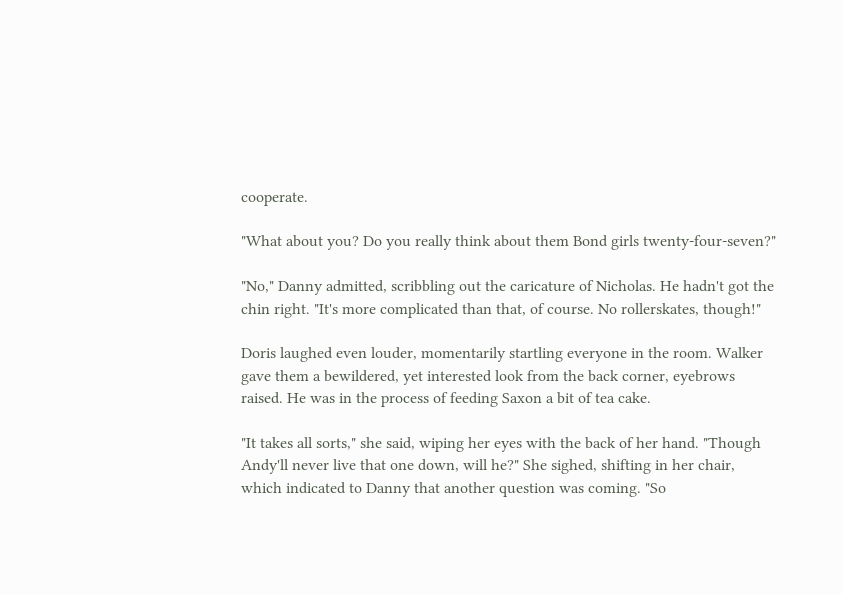cooperate.

"What about you? Do you really think about them Bond girls twenty-four-seven?"

"No," Danny admitted, scribbling out the caricature of Nicholas. He hadn't got the chin right. "It's more complicated than that, of course. No rollerskates, though!"

Doris laughed even louder, momentarily startling everyone in the room. Walker gave them a bewildered, yet interested look from the back corner, eyebrows raised. He was in the process of feeding Saxon a bit of tea cake.

"It takes all sorts," she said, wiping her eyes with the back of her hand. "Though Andy'll never live that one down, will he?" She sighed, shifting in her chair, which indicated to Danny that another question was coming. "So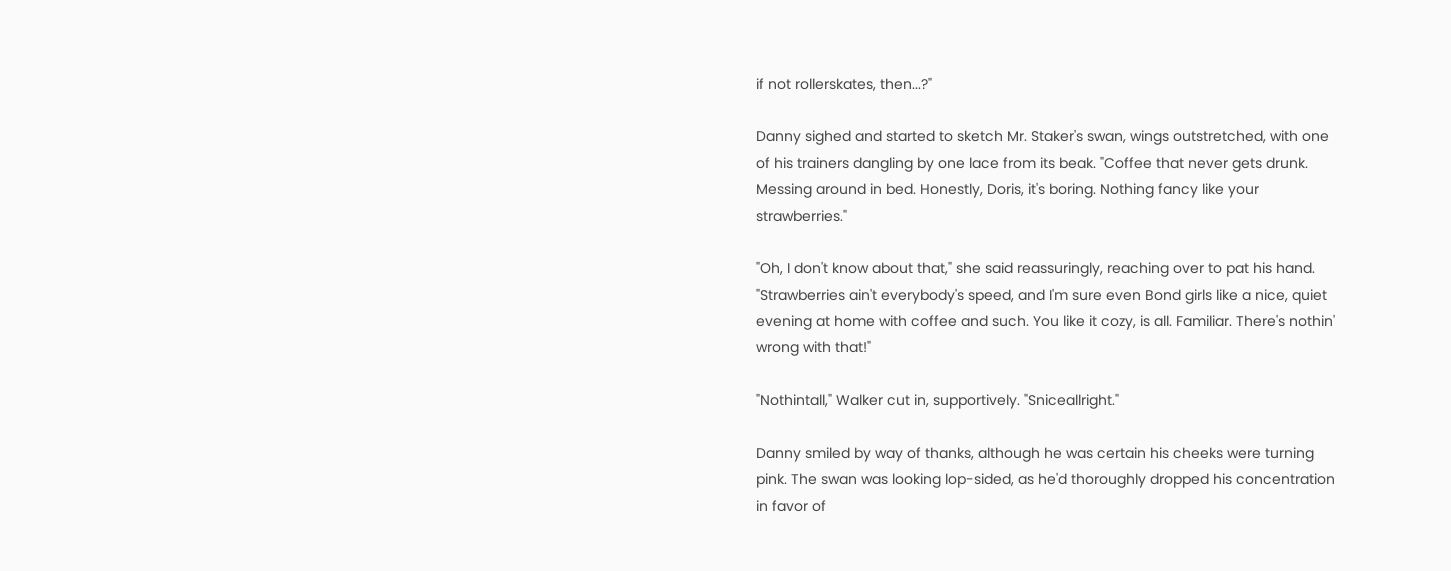if not rollerskates, then...?"

Danny sighed and started to sketch Mr. Staker's swan, wings outstretched, with one of his trainers dangling by one lace from its beak. "Coffee that never gets drunk. Messing around in bed. Honestly, Doris, it's boring. Nothing fancy like your strawberries."

"Oh, I don't know about that," she said reassuringly, reaching over to pat his hand. "Strawberries ain't everybody's speed, and I'm sure even Bond girls like a nice, quiet evening at home with coffee and such. You like it cozy, is all. Familiar. There's nothin' wrong with that!"

"Nothintall," Walker cut in, supportively. "Sniceallright."

Danny smiled by way of thanks, although he was certain his cheeks were turning pink. The swan was looking lop-sided, as he'd thoroughly dropped his concentration in favor of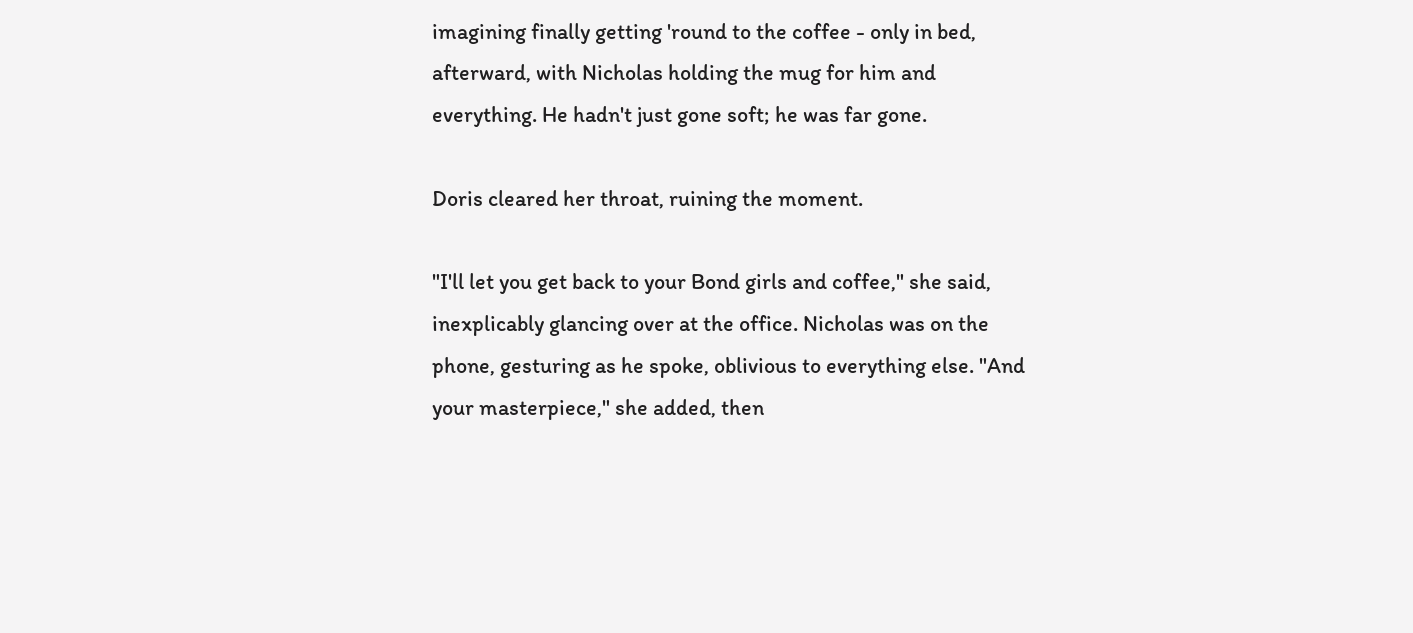imagining finally getting 'round to the coffee - only in bed, afterward, with Nicholas holding the mug for him and everything. He hadn't just gone soft; he was far gone.

Doris cleared her throat, ruining the moment.

"I'll let you get back to your Bond girls and coffee," she said, inexplicably glancing over at the office. Nicholas was on the phone, gesturing as he spoke, oblivious to everything else. "And your masterpiece," she added, then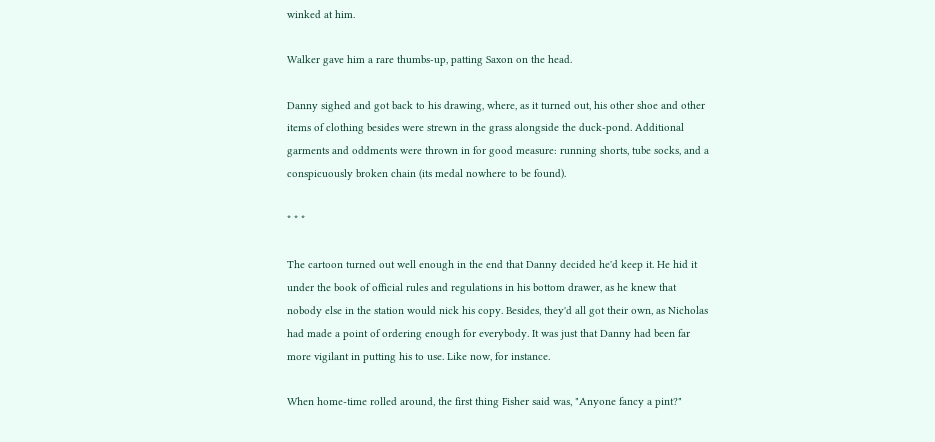winked at him.

Walker gave him a rare thumbs-up, patting Saxon on the head.

Danny sighed and got back to his drawing, where, as it turned out, his other shoe and other items of clothing besides were strewn in the grass alongside the duck-pond. Additional garments and oddments were thrown in for good measure: running shorts, tube socks, and a conspicuously broken chain (its medal nowhere to be found).

* * *

The cartoon turned out well enough in the end that Danny decided he'd keep it. He hid it under the book of official rules and regulations in his bottom drawer, as he knew that nobody else in the station would nick his copy. Besides, they'd all got their own, as Nicholas had made a point of ordering enough for everybody. It was just that Danny had been far more vigilant in putting his to use. Like now, for instance.

When home-time rolled around, the first thing Fisher said was, "Anyone fancy a pint?"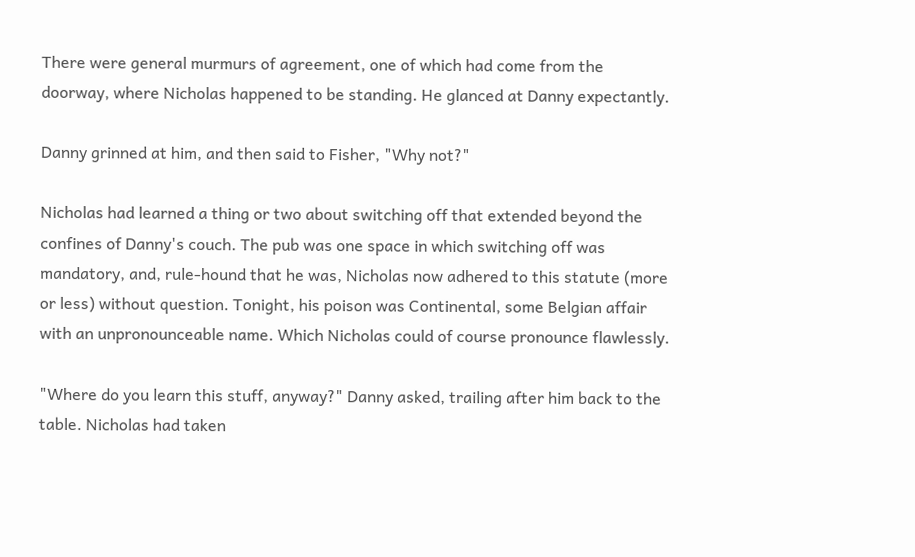There were general murmurs of agreement, one of which had come from the doorway, where Nicholas happened to be standing. He glanced at Danny expectantly.

Danny grinned at him, and then said to Fisher, "Why not?"

Nicholas had learned a thing or two about switching off that extended beyond the confines of Danny's couch. The pub was one space in which switching off was mandatory, and, rule-hound that he was, Nicholas now adhered to this statute (more or less) without question. Tonight, his poison was Continental, some Belgian affair with an unpronounceable name. Which Nicholas could of course pronounce flawlessly.

"Where do you learn this stuff, anyway?" Danny asked, trailing after him back to the table. Nicholas had taken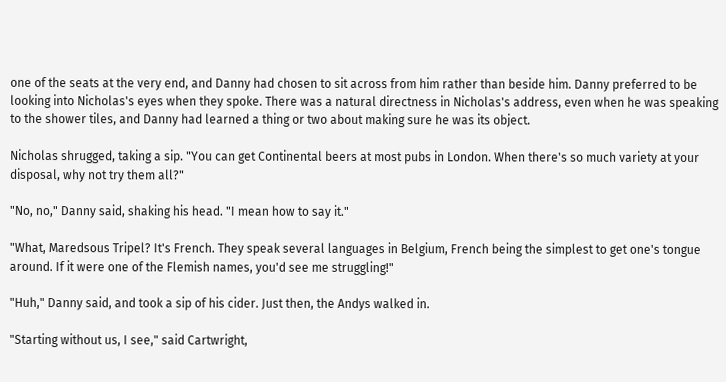one of the seats at the very end, and Danny had chosen to sit across from him rather than beside him. Danny preferred to be looking into Nicholas's eyes when they spoke. There was a natural directness in Nicholas's address, even when he was speaking to the shower tiles, and Danny had learned a thing or two about making sure he was its object.

Nicholas shrugged, taking a sip. "You can get Continental beers at most pubs in London. When there's so much variety at your disposal, why not try them all?"

"No, no," Danny said, shaking his head. "I mean how to say it."

"What, Maredsous Tripel? It's French. They speak several languages in Belgium, French being the simplest to get one's tongue around. If it were one of the Flemish names, you'd see me struggling!"

"Huh," Danny said, and took a sip of his cider. Just then, the Andys walked in.

"Starting without us, I see," said Cartwright,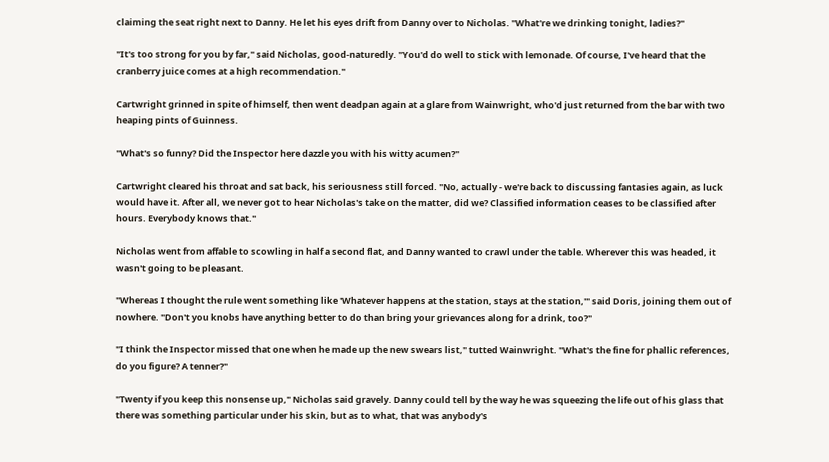claiming the seat right next to Danny. He let his eyes drift from Danny over to Nicholas. "What're we drinking tonight, ladies?"

"It's too strong for you by far," said Nicholas, good-naturedly. "You'd do well to stick with lemonade. Of course, I've heard that the cranberry juice comes at a high recommendation."

Cartwright grinned in spite of himself, then went deadpan again at a glare from Wainwright, who'd just returned from the bar with two heaping pints of Guinness.

"What's so funny? Did the Inspector here dazzle you with his witty acumen?"

Cartwright cleared his throat and sat back, his seriousness still forced. "No, actually - we're back to discussing fantasies again, as luck would have it. After all, we never got to hear Nicholas's take on the matter, did we? Classified information ceases to be classified after hours. Everybody knows that."

Nicholas went from affable to scowling in half a second flat, and Danny wanted to crawl under the table. Wherever this was headed, it wasn't going to be pleasant.

"Whereas I thought the rule went something like 'Whatever happens at the station, stays at the station,'" said Doris, joining them out of nowhere. "Don't you knobs have anything better to do than bring your grievances along for a drink, too?"

"I think the Inspector missed that one when he made up the new swears list," tutted Wainwright. "What's the fine for phallic references, do you figure? A tenner?"

"Twenty if you keep this nonsense up," Nicholas said gravely. Danny could tell by the way he was squeezing the life out of his glass that there was something particular under his skin, but as to what, that was anybody's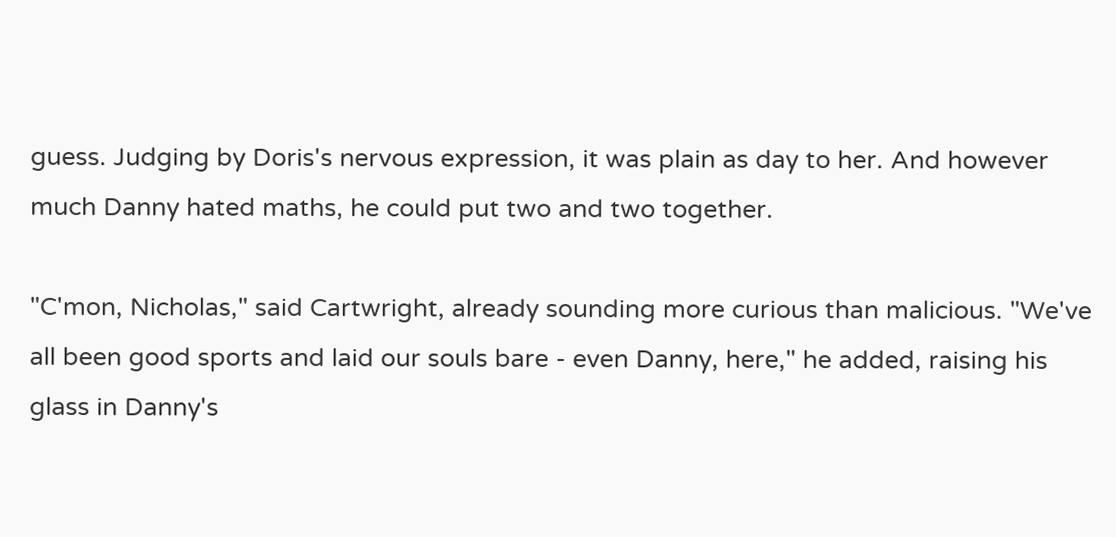guess. Judging by Doris's nervous expression, it was plain as day to her. And however much Danny hated maths, he could put two and two together.

"C'mon, Nicholas," said Cartwright, already sounding more curious than malicious. "We've all been good sports and laid our souls bare - even Danny, here," he added, raising his glass in Danny's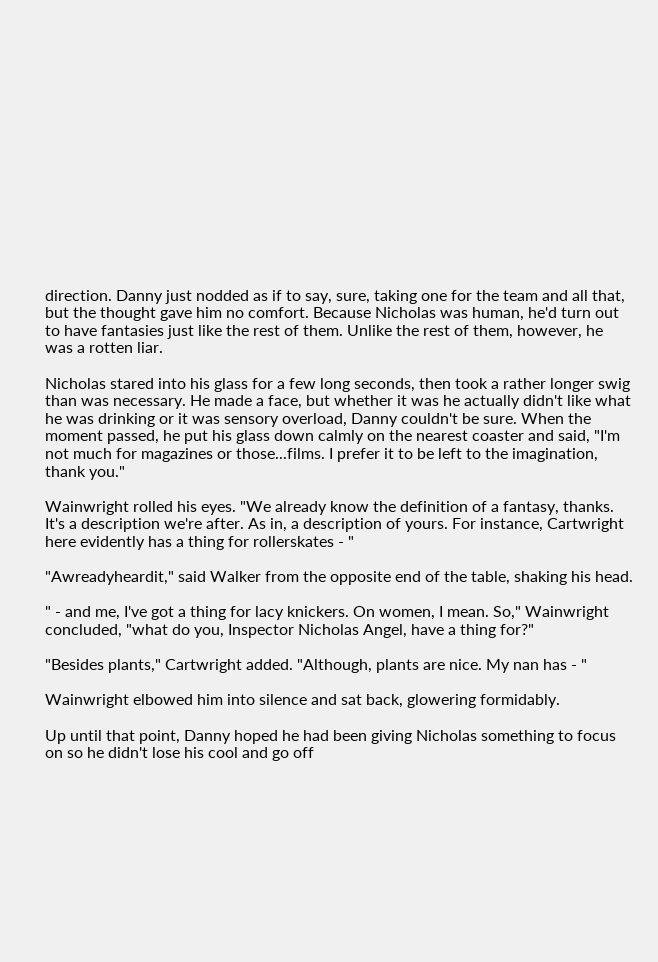direction. Danny just nodded as if to say, sure, taking one for the team and all that, but the thought gave him no comfort. Because Nicholas was human, he'd turn out to have fantasies just like the rest of them. Unlike the rest of them, however, he was a rotten liar.

Nicholas stared into his glass for a few long seconds, then took a rather longer swig than was necessary. He made a face, but whether it was he actually didn't like what he was drinking or it was sensory overload, Danny couldn't be sure. When the moment passed, he put his glass down calmly on the nearest coaster and said, "I'm not much for magazines or those...films. I prefer it to be left to the imagination, thank you."

Wainwright rolled his eyes. "We already know the definition of a fantasy, thanks. It's a description we're after. As in, a description of yours. For instance, Cartwright here evidently has a thing for rollerskates - "

"Awreadyheardit," said Walker from the opposite end of the table, shaking his head.

" - and me, I've got a thing for lacy knickers. On women, I mean. So," Wainwright concluded, "what do you, Inspector Nicholas Angel, have a thing for?"

"Besides plants," Cartwright added. "Although, plants are nice. My nan has - "

Wainwright elbowed him into silence and sat back, glowering formidably.

Up until that point, Danny hoped he had been giving Nicholas something to focus on so he didn't lose his cool and go off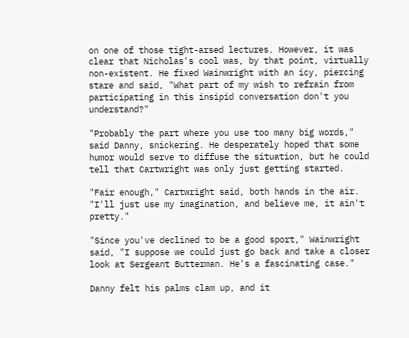on one of those tight-arsed lectures. However, it was clear that Nicholas's cool was, by that point, virtually non-existent. He fixed Wainwright with an icy, piercing stare and said, "What part of my wish to refrain from participating in this insipid conversation don't you understand?"

"Probably the part where you use too many big words," said Danny, snickering. He desperately hoped that some humor would serve to diffuse the situation, but he could tell that Cartwright was only just getting started.

"Fair enough," Cartwright said, both hands in the air. "I'll just use my imagination, and believe me, it ain't pretty."

"Since you've declined to be a good sport," Wainwright said, "I suppose we could just go back and take a closer look at Sergeant Butterman. He's a fascinating case."

Danny felt his palms clam up, and it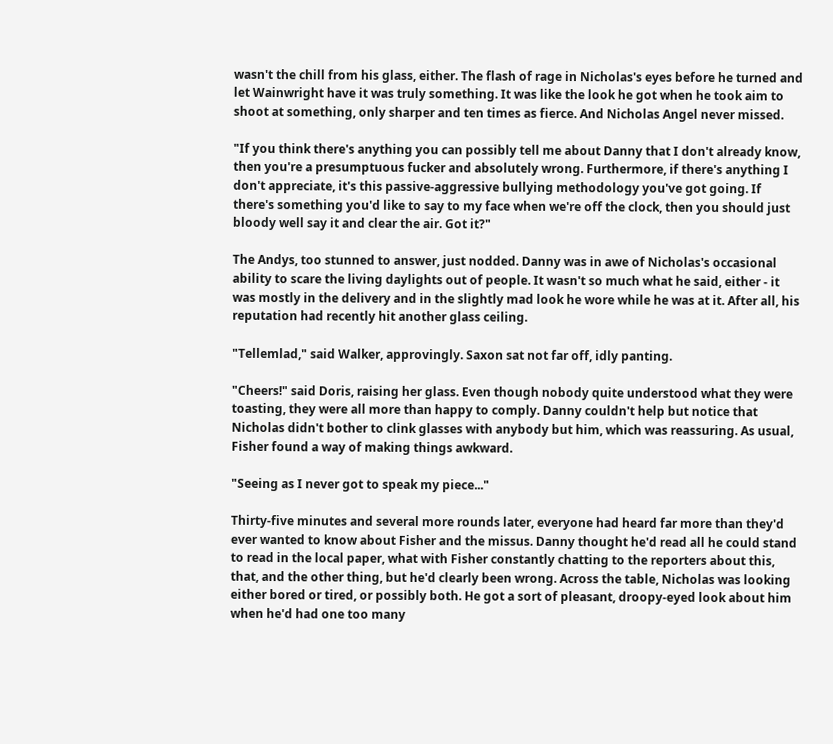wasn't the chill from his glass, either. The flash of rage in Nicholas's eyes before he turned and let Wainwright have it was truly something. It was like the look he got when he took aim to shoot at something, only sharper and ten times as fierce. And Nicholas Angel never missed.

"If you think there's anything you can possibly tell me about Danny that I don't already know, then you're a presumptuous fucker and absolutely wrong. Furthermore, if there's anything I don't appreciate, it's this passive-aggressive bullying methodology you've got going. If there's something you'd like to say to my face when we're off the clock, then you should just bloody well say it and clear the air. Got it?"

The Andys, too stunned to answer, just nodded. Danny was in awe of Nicholas's occasional ability to scare the living daylights out of people. It wasn't so much what he said, either - it was mostly in the delivery and in the slightly mad look he wore while he was at it. After all, his reputation had recently hit another glass ceiling.

"Tellemlad," said Walker, approvingly. Saxon sat not far off, idly panting.

"Cheers!" said Doris, raising her glass. Even though nobody quite understood what they were toasting, they were all more than happy to comply. Danny couldn't help but notice that Nicholas didn't bother to clink glasses with anybody but him, which was reassuring. As usual, Fisher found a way of making things awkward.

"Seeing as I never got to speak my piece..."

Thirty-five minutes and several more rounds later, everyone had heard far more than they'd ever wanted to know about Fisher and the missus. Danny thought he'd read all he could stand to read in the local paper, what with Fisher constantly chatting to the reporters about this, that, and the other thing, but he'd clearly been wrong. Across the table, Nicholas was looking either bored or tired, or possibly both. He got a sort of pleasant, droopy-eyed look about him when he'd had one too many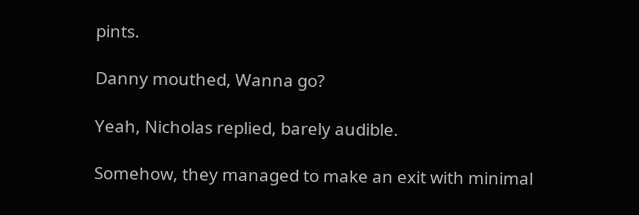pints.

Danny mouthed, Wanna go?

Yeah, Nicholas replied, barely audible.

Somehow, they managed to make an exit with minimal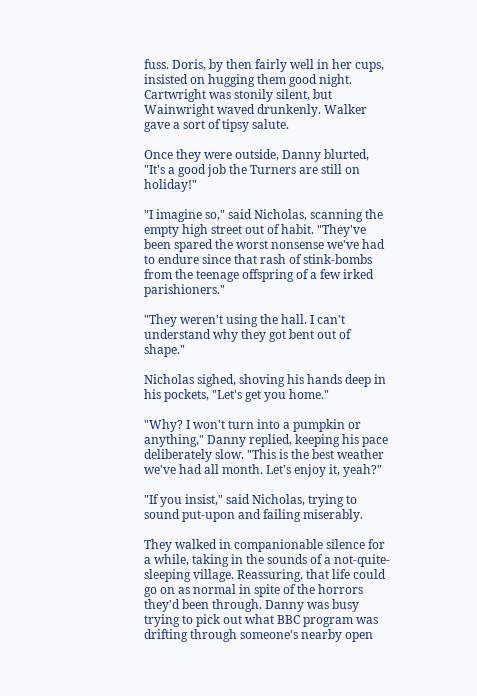fuss. Doris, by then fairly well in her cups, insisted on hugging them good night. Cartwright was stonily silent, but Wainwright waved drunkenly. Walker gave a sort of tipsy salute.

Once they were outside, Danny blurted, "It's a good job the Turners are still on holiday!"

"I imagine so," said Nicholas, scanning the empty high street out of habit. "They've been spared the worst nonsense we've had to endure since that rash of stink-bombs from the teenage offspring of a few irked parishioners."

"They weren't using the hall. I can't understand why they got bent out of shape."

Nicholas sighed, shoving his hands deep in his pockets, "Let's get you home."

"Why? I won't turn into a pumpkin or anything," Danny replied, keeping his pace deliberately slow. "This is the best weather we've had all month. Let's enjoy it, yeah?"

"If you insist," said Nicholas, trying to sound put-upon and failing miserably.

They walked in companionable silence for a while, taking in the sounds of a not-quite-sleeping village. Reassuring, that life could go on as normal in spite of the horrors they'd been through. Danny was busy trying to pick out what BBC program was drifting through someone's nearby open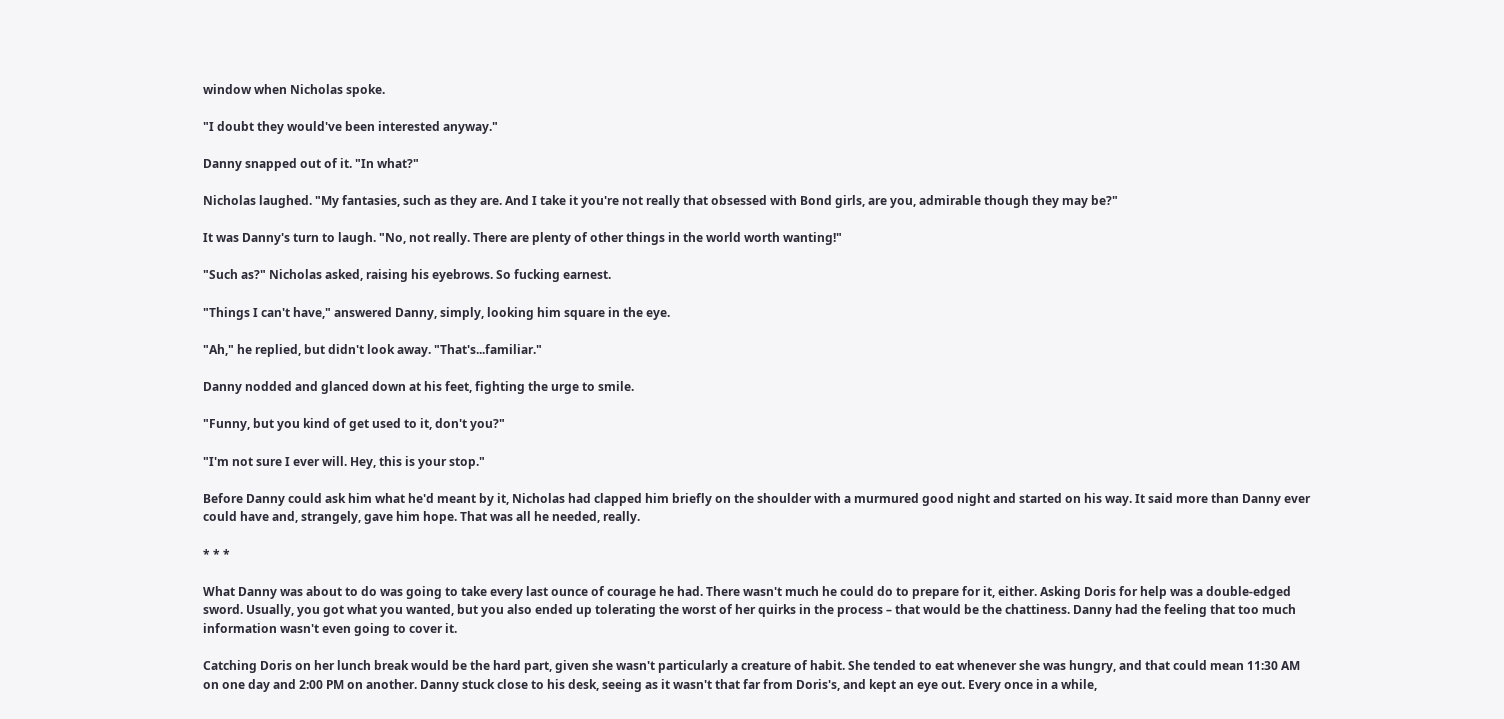window when Nicholas spoke.

"I doubt they would've been interested anyway."

Danny snapped out of it. "In what?"

Nicholas laughed. "My fantasies, such as they are. And I take it you're not really that obsessed with Bond girls, are you, admirable though they may be?"

It was Danny's turn to laugh. "No, not really. There are plenty of other things in the world worth wanting!"

"Such as?" Nicholas asked, raising his eyebrows. So fucking earnest.

"Things I can't have," answered Danny, simply, looking him square in the eye.

"Ah," he replied, but didn't look away. "That's...familiar."

Danny nodded and glanced down at his feet, fighting the urge to smile.

"Funny, but you kind of get used to it, don't you?"

"I'm not sure I ever will. Hey, this is your stop."

Before Danny could ask him what he'd meant by it, Nicholas had clapped him briefly on the shoulder with a murmured good night and started on his way. It said more than Danny ever could have and, strangely, gave him hope. That was all he needed, really.

* * *

What Danny was about to do was going to take every last ounce of courage he had. There wasn't much he could do to prepare for it, either. Asking Doris for help was a double-edged sword. Usually, you got what you wanted, but you also ended up tolerating the worst of her quirks in the process – that would be the chattiness. Danny had the feeling that too much information wasn't even going to cover it.

Catching Doris on her lunch break would be the hard part, given she wasn't particularly a creature of habit. She tended to eat whenever she was hungry, and that could mean 11:30 AM on one day and 2:00 PM on another. Danny stuck close to his desk, seeing as it wasn't that far from Doris's, and kept an eye out. Every once in a while,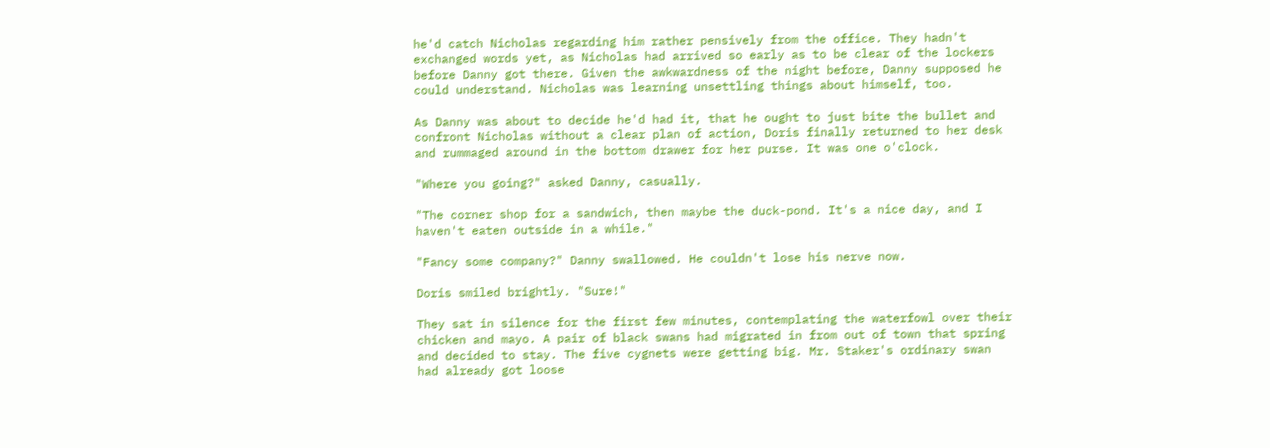he'd catch Nicholas regarding him rather pensively from the office. They hadn't exchanged words yet, as Nicholas had arrived so early as to be clear of the lockers before Danny got there. Given the awkwardness of the night before, Danny supposed he could understand. Nicholas was learning unsettling things about himself, too.

As Danny was about to decide he'd had it, that he ought to just bite the bullet and confront Nicholas without a clear plan of action, Doris finally returned to her desk and rummaged around in the bottom drawer for her purse. It was one o'clock.

"Where you going?" asked Danny, casually.

"The corner shop for a sandwich, then maybe the duck-pond. It's a nice day, and I haven't eaten outside in a while."

"Fancy some company?" Danny swallowed. He couldn't lose his nerve now.

Doris smiled brightly. "Sure!"

They sat in silence for the first few minutes, contemplating the waterfowl over their chicken and mayo. A pair of black swans had migrated in from out of town that spring and decided to stay. The five cygnets were getting big. Mr. Staker's ordinary swan had already got loose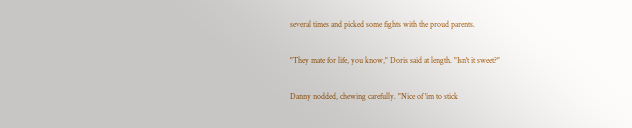several times and picked some fights with the proud parents.

"They mate for life, you know," Doris said at length. "Isn't it sweet?"

Danny nodded, chewing carefully. "Nice of 'im to stick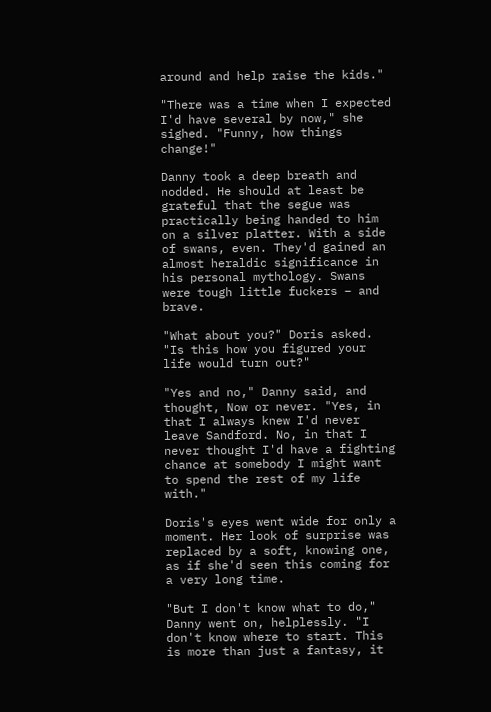around and help raise the kids."

"There was a time when I expected I'd have several by now," she sighed. "Funny, how things change!"

Danny took a deep breath and nodded. He should at least be grateful that the segue was practically being handed to him on a silver platter. With a side of swans, even. They'd gained an almost heraldic significance in his personal mythology. Swans were tough little fuckers – and brave.

"What about you?" Doris asked. "Is this how you figured your life would turn out?"

"Yes and no," Danny said, and thought, Now or never. "Yes, in that I always knew I'd never leave Sandford. No, in that I never thought I'd have a fighting chance at somebody I might want to spend the rest of my life with."

Doris's eyes went wide for only a moment. Her look of surprise was replaced by a soft, knowing one, as if she'd seen this coming for a very long time.

"But I don't know what to do," Danny went on, helplessly. "I don't know where to start. This is more than just a fantasy, it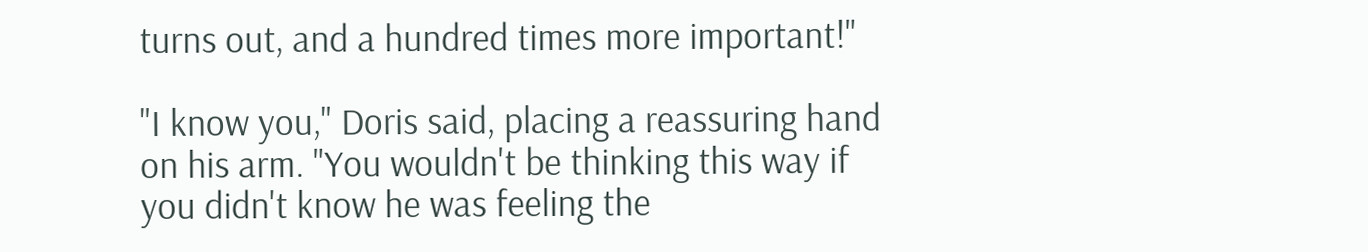turns out, and a hundred times more important!"

"I know you," Doris said, placing a reassuring hand on his arm. "You wouldn't be thinking this way if you didn't know he was feeling the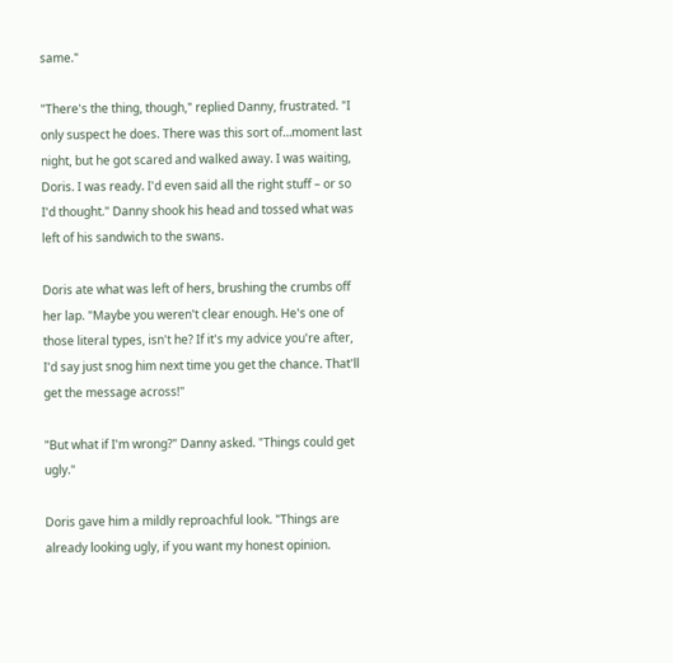same."

"There's the thing, though," replied Danny, frustrated. "I only suspect he does. There was this sort of…moment last night, but he got scared and walked away. I was waiting, Doris. I was ready. I'd even said all the right stuff – or so I'd thought." Danny shook his head and tossed what was left of his sandwich to the swans.

Doris ate what was left of hers, brushing the crumbs off her lap. "Maybe you weren't clear enough. He's one of those literal types, isn't he? If it's my advice you're after, I'd say just snog him next time you get the chance. That'll get the message across!"

"But what if I'm wrong?" Danny asked. "Things could get ugly."

Doris gave him a mildly reproachful look. "Things are already looking ugly, if you want my honest opinion.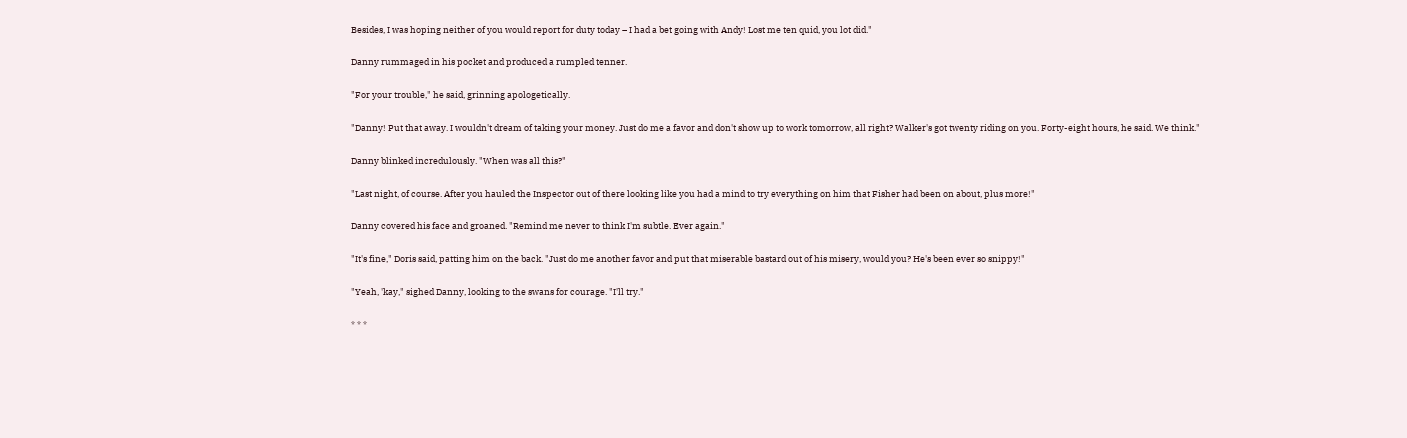Besides, I was hoping neither of you would report for duty today – I had a bet going with Andy! Lost me ten quid, you lot did."

Danny rummaged in his pocket and produced a rumpled tenner.

"For your trouble," he said, grinning apologetically.

"Danny! Put that away. I wouldn't dream of taking your money. Just do me a favor and don't show up to work tomorrow, all right? Walker's got twenty riding on you. Forty-eight hours, he said. We think."

Danny blinked incredulously. "When was all this?"

"Last night, of course. After you hauled the Inspector out of there looking like you had a mind to try everything on him that Fisher had been on about, plus more!"

Danny covered his face and groaned. "Remind me never to think I'm subtle. Ever again."

"It's fine," Doris said, patting him on the back. "Just do me another favor and put that miserable bastard out of his misery, would you? He's been ever so snippy!"

"Yeah, 'kay," sighed Danny, looking to the swans for courage. "I'll try."

* * *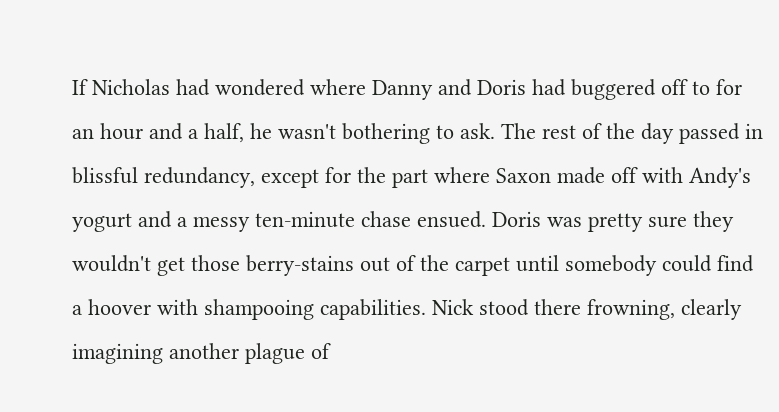If Nicholas had wondered where Danny and Doris had buggered off to for an hour and a half, he wasn't bothering to ask. The rest of the day passed in blissful redundancy, except for the part where Saxon made off with Andy's yogurt and a messy ten-minute chase ensued. Doris was pretty sure they wouldn't get those berry-stains out of the carpet until somebody could find a hoover with shampooing capabilities. Nick stood there frowning, clearly imagining another plague of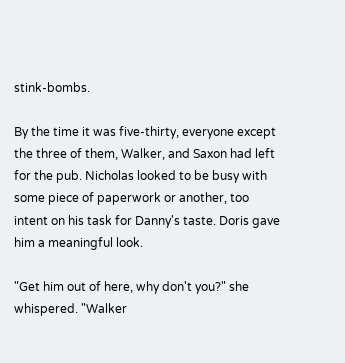stink-bombs.

By the time it was five-thirty, everyone except the three of them, Walker, and Saxon had left for the pub. Nicholas looked to be busy with some piece of paperwork or another, too intent on his task for Danny's taste. Doris gave him a meaningful look.

"Get him out of here, why don't you?" she whispered. "Walker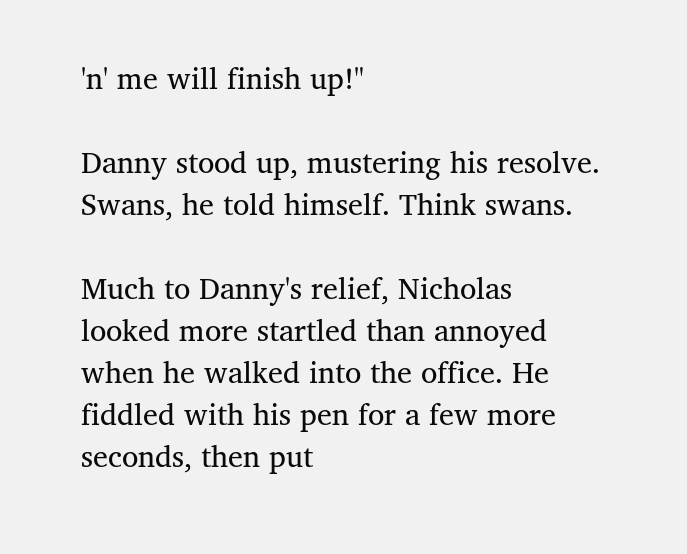'n' me will finish up!"

Danny stood up, mustering his resolve. Swans, he told himself. Think swans.

Much to Danny's relief, Nicholas looked more startled than annoyed when he walked into the office. He fiddled with his pen for a few more seconds, then put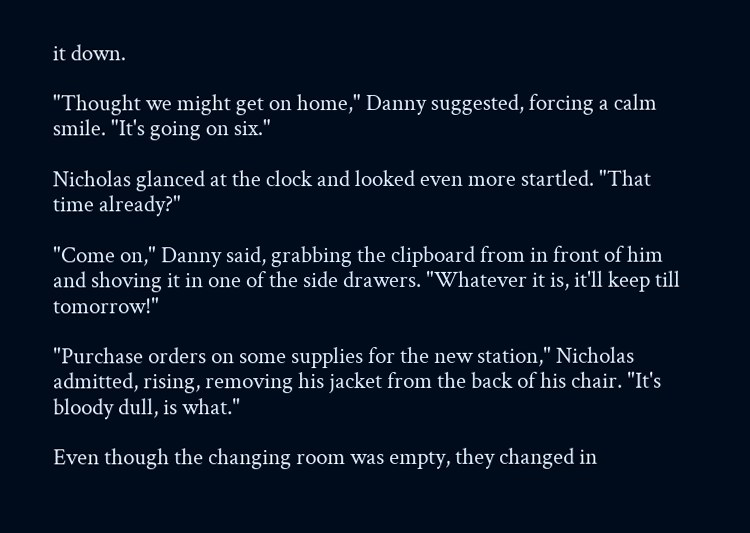it down.

"Thought we might get on home," Danny suggested, forcing a calm smile. "It's going on six."

Nicholas glanced at the clock and looked even more startled. "That time already?"

"Come on," Danny said, grabbing the clipboard from in front of him and shoving it in one of the side drawers. "Whatever it is, it'll keep till tomorrow!"

"Purchase orders on some supplies for the new station," Nicholas admitted, rising, removing his jacket from the back of his chair. "It's bloody dull, is what."

Even though the changing room was empty, they changed in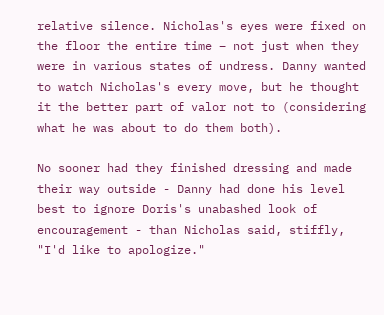relative silence. Nicholas's eyes were fixed on the floor the entire time – not just when they were in various states of undress. Danny wanted to watch Nicholas's every move, but he thought it the better part of valor not to (considering what he was about to do them both).

No sooner had they finished dressing and made their way outside - Danny had done his level best to ignore Doris's unabashed look of encouragement - than Nicholas said, stiffly, "I'd like to apologize."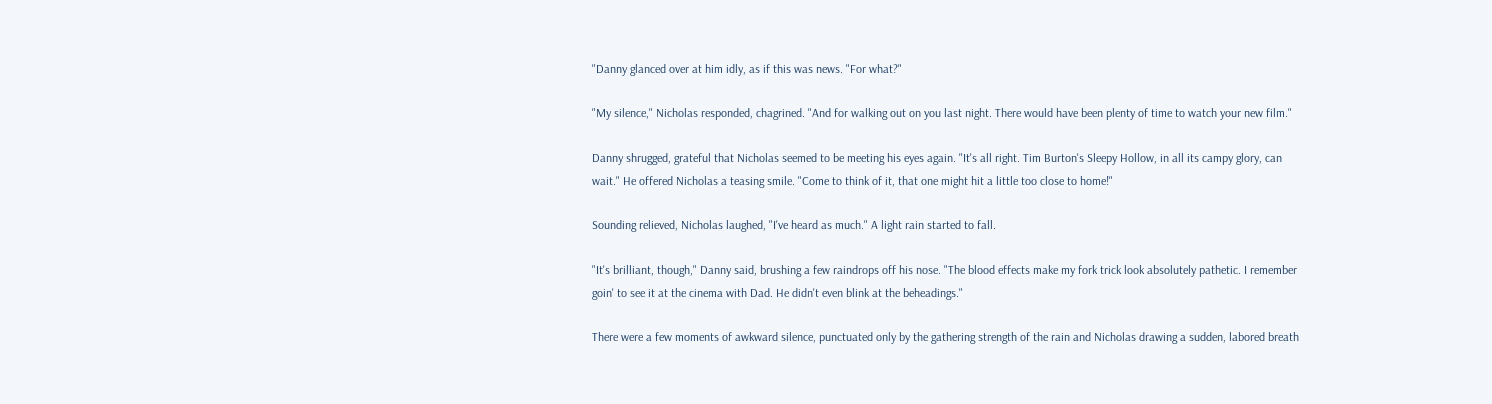"Danny glanced over at him idly, as if this was news. "For what?"

"My silence," Nicholas responded, chagrined. "And for walking out on you last night. There would have been plenty of time to watch your new film."

Danny shrugged, grateful that Nicholas seemed to be meeting his eyes again. "It's all right. Tim Burton's Sleepy Hollow, in all its campy glory, can wait." He offered Nicholas a teasing smile. "Come to think of it, that one might hit a little too close to home!"

Sounding relieved, Nicholas laughed, "I've heard as much." A light rain started to fall.

"It's brilliant, though," Danny said, brushing a few raindrops off his nose. "The blood effects make my fork trick look absolutely pathetic. I remember goin' to see it at the cinema with Dad. He didn't even blink at the beheadings."

There were a few moments of awkward silence, punctuated only by the gathering strength of the rain and Nicholas drawing a sudden, labored breath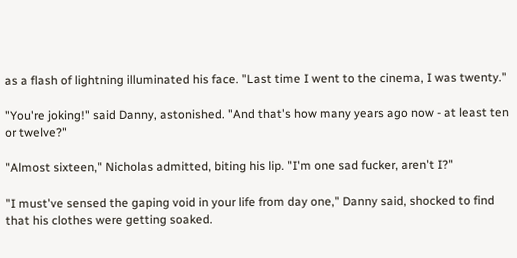as a flash of lightning illuminated his face. "Last time I went to the cinema, I was twenty."

"You're joking!" said Danny, astonished. "And that's how many years ago now - at least ten or twelve?"

"Almost sixteen," Nicholas admitted, biting his lip. "I'm one sad fucker, aren't I?"

"I must've sensed the gaping void in your life from day one," Danny said, shocked to find that his clothes were getting soaked.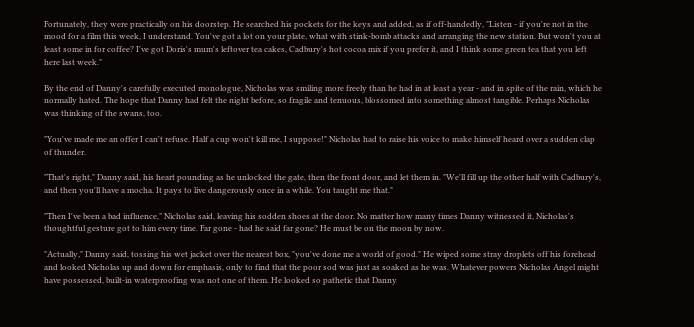Fortunately, they were practically on his doorstep. He searched his pockets for the keys and added, as if off-handedly, "Listen - if you're not in the mood for a film this week, I understand. You've got a lot on your plate, what with stink-bomb attacks and arranging the new station. But won't you at least some in for coffee? I've got Doris's mum's leftover tea cakes, Cadbury's hot cocoa mix if you prefer it, and I think some green tea that you left here last week."

By the end of Danny's carefully executed monologue, Nicholas was smiling more freely than he had in at least a year - and in spite of the rain, which he normally hated. The hope that Danny had felt the night before, so fragile and tenuous, blossomed into something almost tangible. Perhaps Nicholas was thinking of the swans, too.

"You've made me an offer I can't refuse. Half a cup won't kill me, I suppose!" Nicholas had to raise his voice to make himself heard over a sudden clap of thunder.

"That's right," Danny said, his heart pounding as he unlocked the gate, then the front door, and let them in. "We'll fill up the other half with Cadbury's, and then you'll have a mocha. It pays to live dangerously once in a while. You taught me that."

"Then I've been a bad influence," Nicholas said, leaving his sodden shoes at the door. No matter how many times Danny witnessed it, Nicholas's thoughtful gesture got to him every time. Far gone - had he said far gone? He must be on the moon by now.

"Actually," Danny said, tossing his wet jacket over the nearest box, "you've done me a world of good." He wiped some stray droplets off his forehead and looked Nicholas up and down for emphasis, only to find that the poor sod was just as soaked as he was. Whatever powers Nicholas Angel might have possessed, built-in waterproofing was not one of them. He looked so pathetic that Danny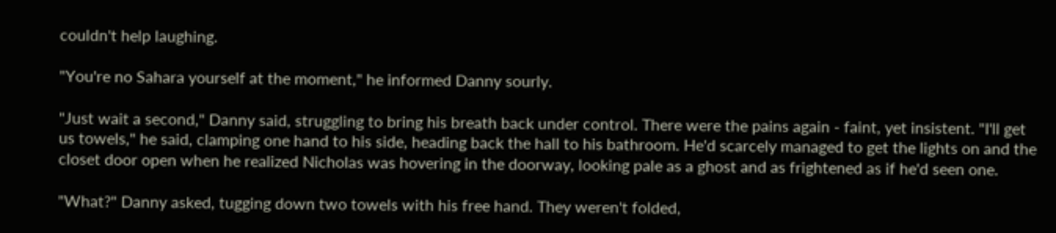couldn't help laughing.

"You're no Sahara yourself at the moment," he informed Danny sourly.

"Just wait a second," Danny said, struggling to bring his breath back under control. There were the pains again - faint, yet insistent. "I'll get us towels," he said, clamping one hand to his side, heading back the hall to his bathroom. He'd scarcely managed to get the lights on and the closet door open when he realized Nicholas was hovering in the doorway, looking pale as a ghost and as frightened as if he'd seen one.

"What?" Danny asked, tugging down two towels with his free hand. They weren't folded,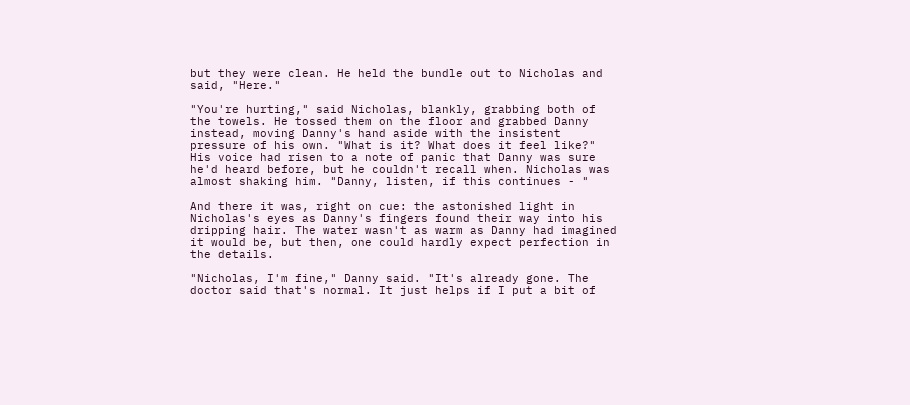but they were clean. He held the bundle out to Nicholas and said, "Here."

"You're hurting," said Nicholas, blankly, grabbing both of the towels. He tossed them on the floor and grabbed Danny instead, moving Danny's hand aside with the insistent pressure of his own. "What is it? What does it feel like?" His voice had risen to a note of panic that Danny was sure he'd heard before, but he couldn't recall when. Nicholas was almost shaking him. "Danny, listen, if this continues - "

And there it was, right on cue: the astonished light in Nicholas's eyes as Danny's fingers found their way into his dripping hair. The water wasn't as warm as Danny had imagined it would be, but then, one could hardly expect perfection in the details.

"Nicholas, I'm fine," Danny said. "It's already gone. The doctor said that's normal. It just helps if I put a bit of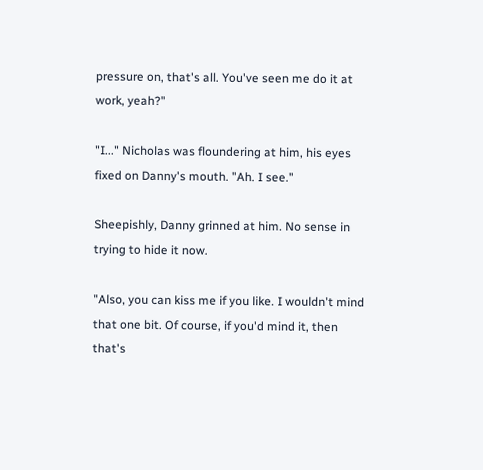pressure on, that's all. You've seen me do it at work, yeah?"

"I..." Nicholas was floundering at him, his eyes fixed on Danny's mouth. "Ah. I see."

Sheepishly, Danny grinned at him. No sense in trying to hide it now.

"Also, you can kiss me if you like. I wouldn't mind that one bit. Of course, if you'd mind it, then that's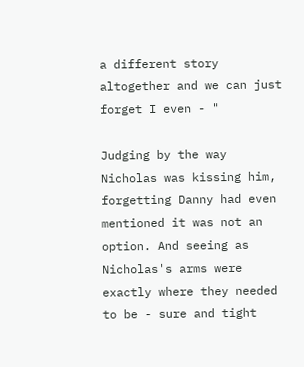a different story altogether and we can just forget I even - "

Judging by the way Nicholas was kissing him, forgetting Danny had even mentioned it was not an option. And seeing as Nicholas's arms were exactly where they needed to be - sure and tight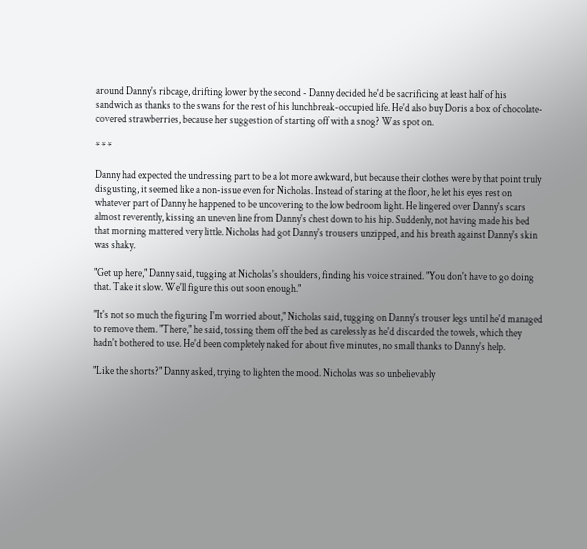around Danny's ribcage, drifting lower by the second - Danny decided he'd be sacrificing at least half of his sandwich as thanks to the swans for the rest of his lunchbreak-occupied life. He'd also buy Doris a box of chocolate-covered strawberries, because her suggestion of starting off with a snog? Was spot on.

* * *

Danny had expected the undressing part to be a lot more awkward, but because their clothes were by that point truly disgusting, it seemed like a non-issue even for Nicholas. Instead of staring at the floor, he let his eyes rest on whatever part of Danny he happened to be uncovering to the low bedroom light. He lingered over Danny's scars almost reverently, kissing an uneven line from Danny's chest down to his hip. Suddenly, not having made his bed that morning mattered very little. Nicholas had got Danny's trousers unzipped, and his breath against Danny's skin was shaky.

"Get up here," Danny said, tugging at Nicholas's shoulders, finding his voice strained. "You don't have to go doing that. Take it slow. We'll figure this out soon enough."

"It's not so much the figuring I'm worried about," Nicholas said, tugging on Danny's trouser legs until he'd managed to remove them. "There," he said, tossing them off the bed as carelessly as he'd discarded the towels, which they hadn't bothered to use. He'd been completely naked for about five minutes, no small thanks to Danny's help.

"Like the shorts?" Danny asked, trying to lighten the mood. Nicholas was so unbelievably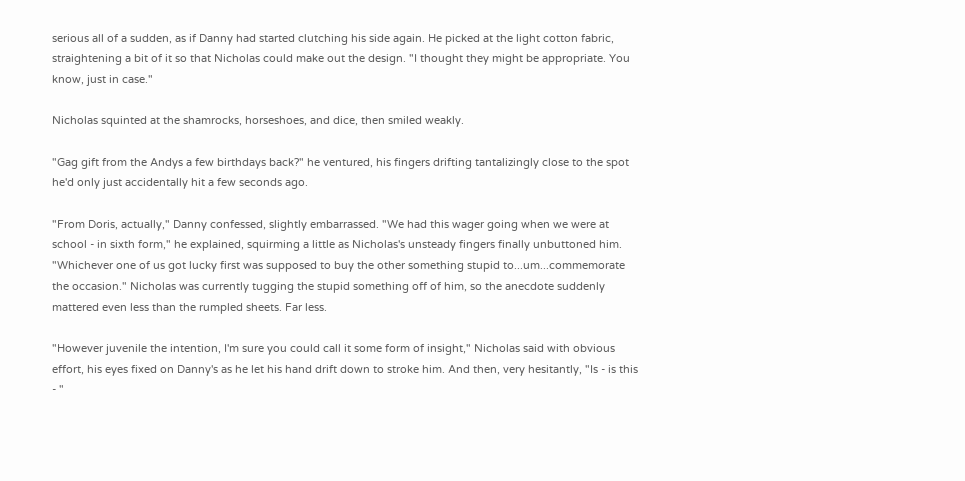serious all of a sudden, as if Danny had started clutching his side again. He picked at the light cotton fabric, straightening a bit of it so that Nicholas could make out the design. "I thought they might be appropriate. You know, just in case."

Nicholas squinted at the shamrocks, horseshoes, and dice, then smiled weakly.

"Gag gift from the Andys a few birthdays back?" he ventured, his fingers drifting tantalizingly close to the spot he'd only just accidentally hit a few seconds ago.

"From Doris, actually," Danny confessed, slightly embarrassed. "We had this wager going when we were at school - in sixth form," he explained, squirming a little as Nicholas's unsteady fingers finally unbuttoned him. "Whichever one of us got lucky first was supposed to buy the other something stupid to...um...commemorate the occasion." Nicholas was currently tugging the stupid something off of him, so the anecdote suddenly mattered even less than the rumpled sheets. Far less.

"However juvenile the intention, I'm sure you could call it some form of insight," Nicholas said with obvious effort, his eyes fixed on Danny's as he let his hand drift down to stroke him. And then, very hesitantly, "Is - is this - "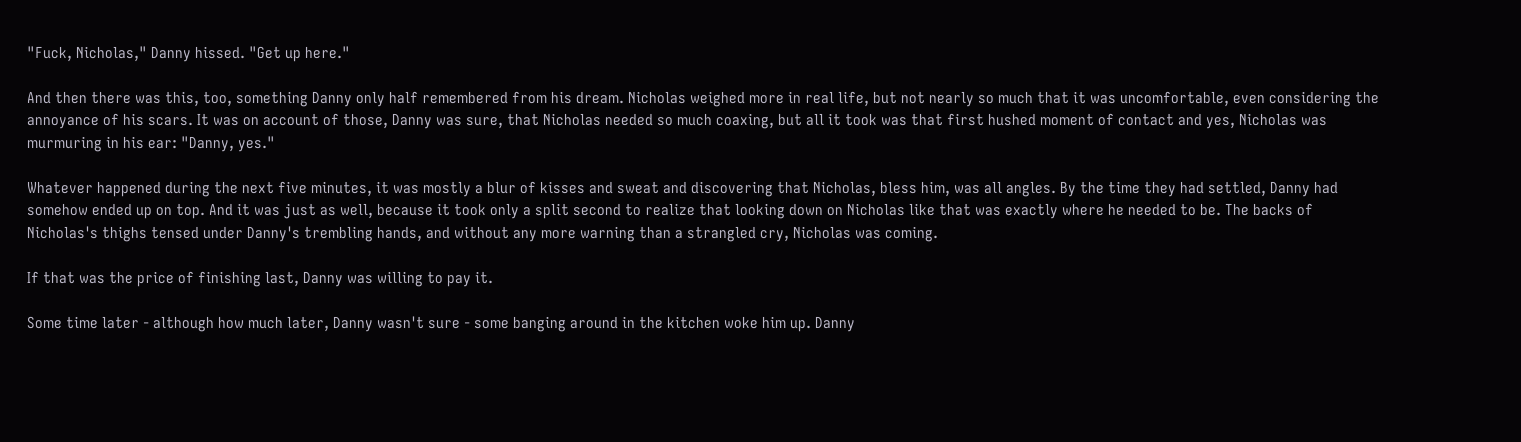"Fuck, Nicholas," Danny hissed. "Get up here."

And then there was this, too, something Danny only half remembered from his dream. Nicholas weighed more in real life, but not nearly so much that it was uncomfortable, even considering the annoyance of his scars. It was on account of those, Danny was sure, that Nicholas needed so much coaxing, but all it took was that first hushed moment of contact and yes, Nicholas was murmuring in his ear: "Danny, yes."

Whatever happened during the next five minutes, it was mostly a blur of kisses and sweat and discovering that Nicholas, bless him, was all angles. By the time they had settled, Danny had somehow ended up on top. And it was just as well, because it took only a split second to realize that looking down on Nicholas like that was exactly where he needed to be. The backs of Nicholas's thighs tensed under Danny's trembling hands, and without any more warning than a strangled cry, Nicholas was coming.

If that was the price of finishing last, Danny was willing to pay it.

Some time later - although how much later, Danny wasn't sure - some banging around in the kitchen woke him up. Danny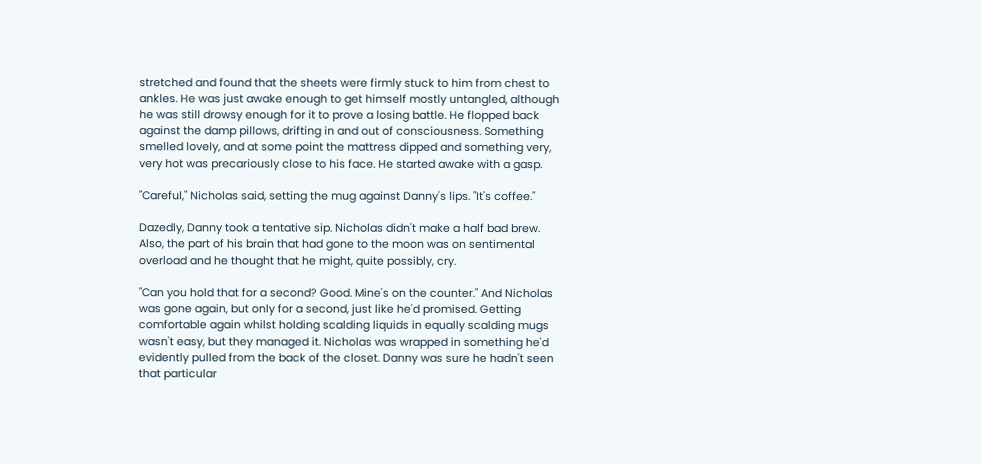stretched and found that the sheets were firmly stuck to him from chest to ankles. He was just awake enough to get himself mostly untangled, although he was still drowsy enough for it to prove a losing battle. He flopped back against the damp pillows, drifting in and out of consciousness. Something smelled lovely, and at some point the mattress dipped and something very, very hot was precariously close to his face. He started awake with a gasp.

"Careful," Nicholas said, setting the mug against Danny's lips. "It's coffee."

Dazedly, Danny took a tentative sip. Nicholas didn't make a half bad brew. Also, the part of his brain that had gone to the moon was on sentimental overload and he thought that he might, quite possibly, cry.

"Can you hold that for a second? Good. Mine's on the counter." And Nicholas was gone again, but only for a second, just like he'd promised. Getting comfortable again whilst holding scalding liquids in equally scalding mugs wasn't easy, but they managed it. Nicholas was wrapped in something he'd evidently pulled from the back of the closet. Danny was sure he hadn't seen that particular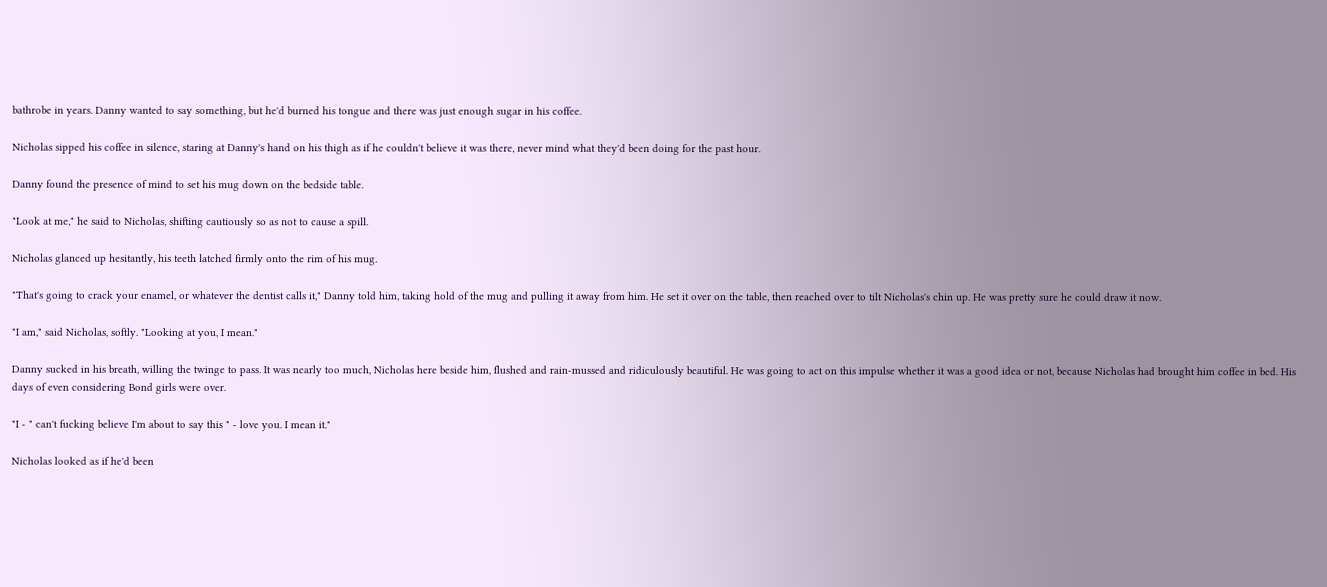bathrobe in years. Danny wanted to say something, but he'd burned his tongue and there was just enough sugar in his coffee.

Nicholas sipped his coffee in silence, staring at Danny's hand on his thigh as if he couldn't believe it was there, never mind what they'd been doing for the past hour.

Danny found the presence of mind to set his mug down on the bedside table.

"Look at me," he said to Nicholas, shifting cautiously so as not to cause a spill.

Nicholas glanced up hesitantly, his teeth latched firmly onto the rim of his mug.

"That's going to crack your enamel, or whatever the dentist calls it," Danny told him, taking hold of the mug and pulling it away from him. He set it over on the table, then reached over to tilt Nicholas's chin up. He was pretty sure he could draw it now.

"I am," said Nicholas, softly. "Looking at you, I mean."

Danny sucked in his breath, willing the twinge to pass. It was nearly too much, Nicholas here beside him, flushed and rain-mussed and ridiculously beautiful. He was going to act on this impulse whether it was a good idea or not, because Nicholas had brought him coffee in bed. His days of even considering Bond girls were over.

"I - " can't fucking believe I'm about to say this " - love you. I mean it."

Nicholas looked as if he'd been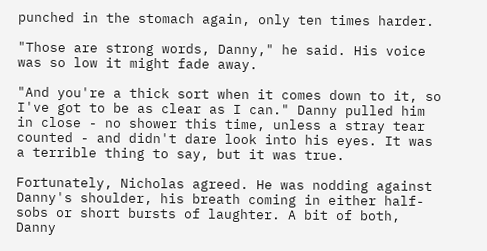punched in the stomach again, only ten times harder.

"Those are strong words, Danny," he said. His voice was so low it might fade away.

"And you're a thick sort when it comes down to it, so I've got to be as clear as I can." Danny pulled him in close - no shower this time, unless a stray tear counted - and didn't dare look into his eyes. It was a terrible thing to say, but it was true.

Fortunately, Nicholas agreed. He was nodding against Danny's shoulder, his breath coming in either half-sobs or short bursts of laughter. A bit of both, Danny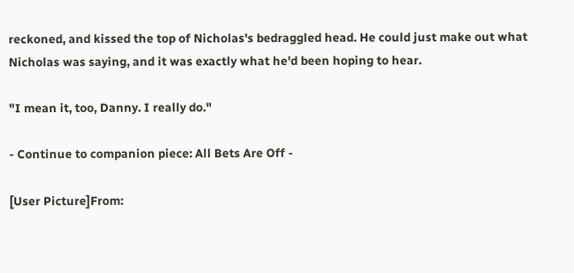reckoned, and kissed the top of Nicholas's bedraggled head. He could just make out what Nicholas was saying, and it was exactly what he'd been hoping to hear.

"I mean it, too, Danny. I really do."

- Continue to companion piece: All Bets Are Off -

[User Picture]From: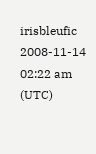irisbleufic
2008-11-14 02:22 am (UTC)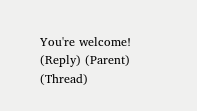You're welcome!
(Reply) (Parent) (Thread)